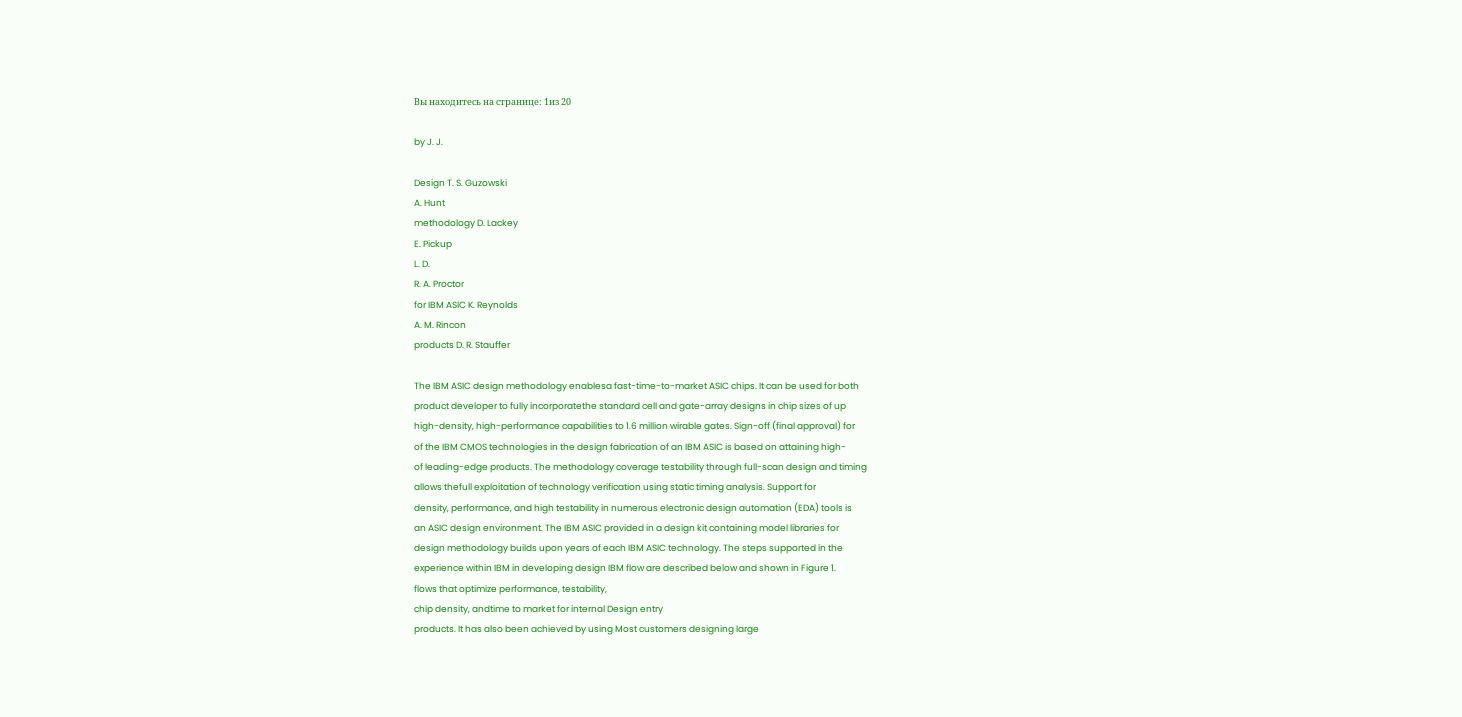Вы находитесь на странице: 1из 20

by J. J.

Design T. S. Guzowski
A. Hunt
methodology D. Lackey
E. Pickup
L. D.
R. A. Proctor
for IBM ASIC K. Reynolds
A. M. Rincon
products D. R. Stauffer

The IBM ASIC design methodology enablesa fast-time-to-market ASIC chips. It can be used for both
product developer to fully incorporatethe standard cell and gate-array designs in chip sizes of up
high-density, high-performance capabilities to 1.6 million wirable gates. Sign-off (final approval) for
of the IBM CMOS technologies in the design fabrication of an IBM ASIC is based on attaining high-
of leading-edge products. The methodology coverage testability through full-scan design and timing
allows thefull exploitation of technology verification using static timing analysis. Support for
density, performance, and high testability in numerous electronic design automation (EDA) tools is
an ASIC design environment. The IBM ASIC provided in a design kit containing model libraries for
design methodology builds upon years of each IBM ASIC technology. The steps supported in the
experience within IBM in developing design IBM flow are described below and shown in Figure 1.
flows that optimize performance, testability,
chip density, andtime to market for internal Design entry
products. It has also been achieved by using Most customers designing large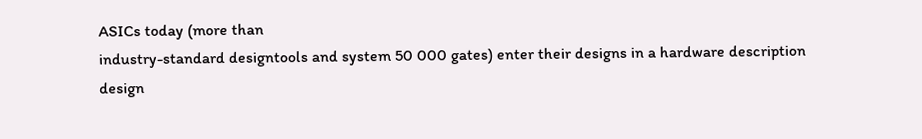ASICs today (more than
industry-standard designtools and system 50 000 gates) enter their designs in a hardware description
design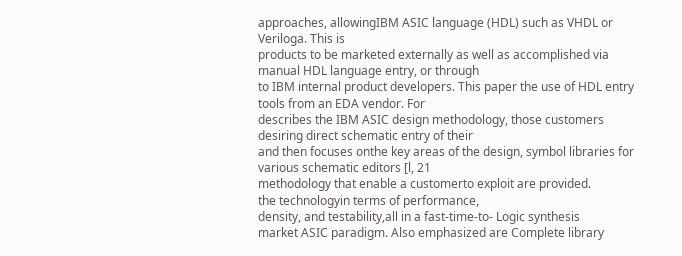approaches, allowingIBM ASIC language (HDL) such as VHDL or Veriloga. This is
products to be marketed externally as well as accomplished via manual HDL language entry, or through
to IBM internal product developers. This paper the use of HDL entry tools from an EDA vendor. For
describes the IBM ASIC design methodology, those customers desiring direct schematic entry of their
and then focuses onthe key areas of the design, symbol libraries for various schematic editors [l, 21
methodology that enable a customerto exploit are provided.
the technologyin terms of performance,
density, and testability,all in a fast-time-to- Logic synthesis
market ASIC paradigm. Also emphasized are Complete library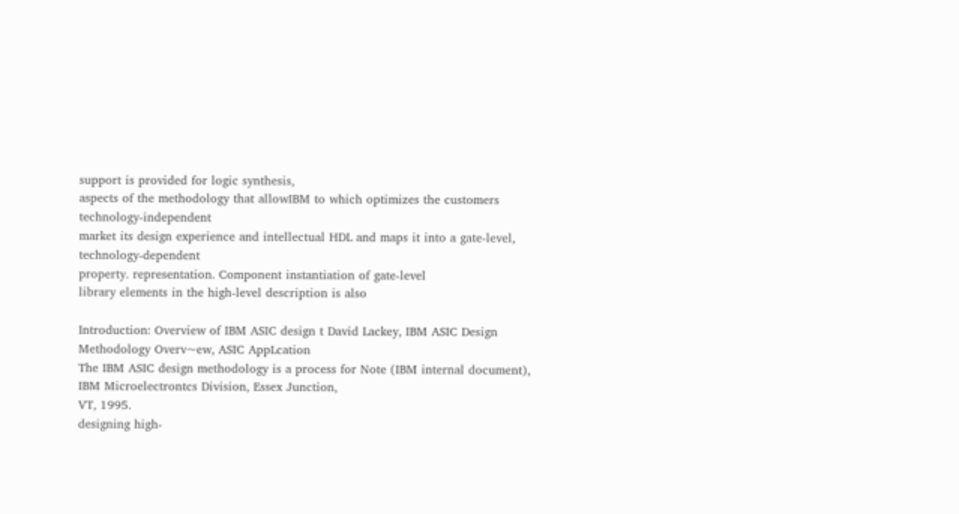support is provided for logic synthesis,
aspects of the methodology that allowIBM to which optimizes the customers technology-independent
market its design experience and intellectual HDL and maps it into a gate-level, technology-dependent
property. representation. Component instantiation of gate-level
library elements in the high-level description is also

Introduction: Overview of IBM ASIC design t David Lackey, IBM ASIC Design Methodology Overv~ew, ASIC AppLcation
The IBM ASIC design methodology is a process for Note (IBM internal document), IBM Microelectrontcs Division, Essex Junction,
VT, 1995.
designing high-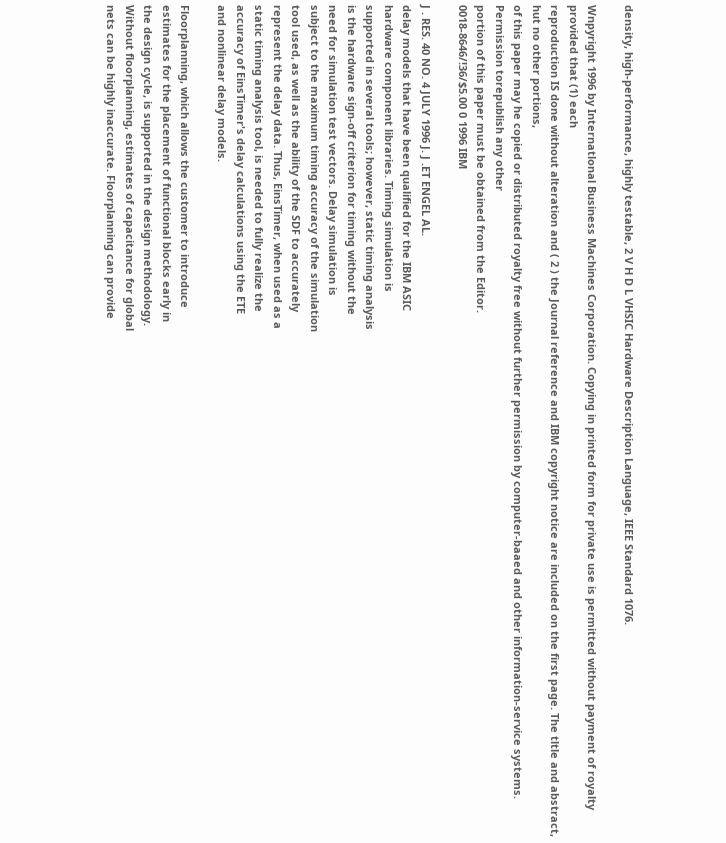density, high-performance, highly testable, 2 V H D L VHSIC Hardware Description Language, IEEE Standard 1076.

Wnpyright 1996 by Internatlonal Business Machines Corporation. Copying in printed form for private use is permitted without payment of royalty provided that (1) each
reproduction IS done without alteration and ( 2 ) the Journal reference and IBM copyright notice are included on the first page. The tltle and abstract, hut no other portions,
of this paper may he copied or distributed royalty free without further permission by computer-baaed and other information-service systems. Permission torepublish any other
portion of this paper must be obtained from the Editor.
0018-8646/!36/$5.00 0 1996 IBM

J . RES. 40 NO. 4 JULY 1996 J. J .ET ENGEL AL.
delay models that have been qualified for the IBM ASIC
hardware component libraries. Timing simulation is
supported in several tools; however, static timing analysis
is the hardware sign-off criterion for timing without the
need for simulation test vectors. Delay simulation is
subject to the maximum timing accuracy of the simulation
tool used, as well as the ability of the SDF to accurately
represent the delay data. Thus, EinsTimer, when used as a
static timing analysis tool, is needed to fully realize the
accuracy of EinsTimer's delay calculations using the ETE
and nonlinear delay models.

Floorplanning, which allows the customer to introduce
estimates for the placement of functional blocks early in
the design cycle, is supported in the design methodology.
Without floorplanning, estimates of capacitance for global
nets can be highly inaccurate. Floorplanning can provide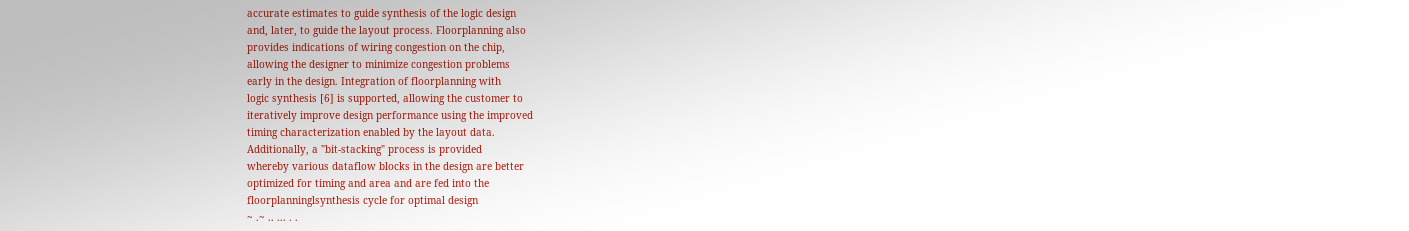accurate estimates to guide synthesis of the logic design
and, later, to guide the layout process. Floorplanning also
provides indications of wiring congestion on the chip,
allowing the designer to minimize congestion problems
early in the design. Integration of floorplanning with
logic synthesis [6] is supported, allowing the customer to
iteratively improve design performance using the improved
timing characterization enabled by the layout data.
Additionally, a "bit-stacking" process is provided
whereby various dataflow blocks in the design are better
optimized for timing and area and are fed into the
floorplanninglsynthesis cycle for optimal design
~ .~ .. ... . .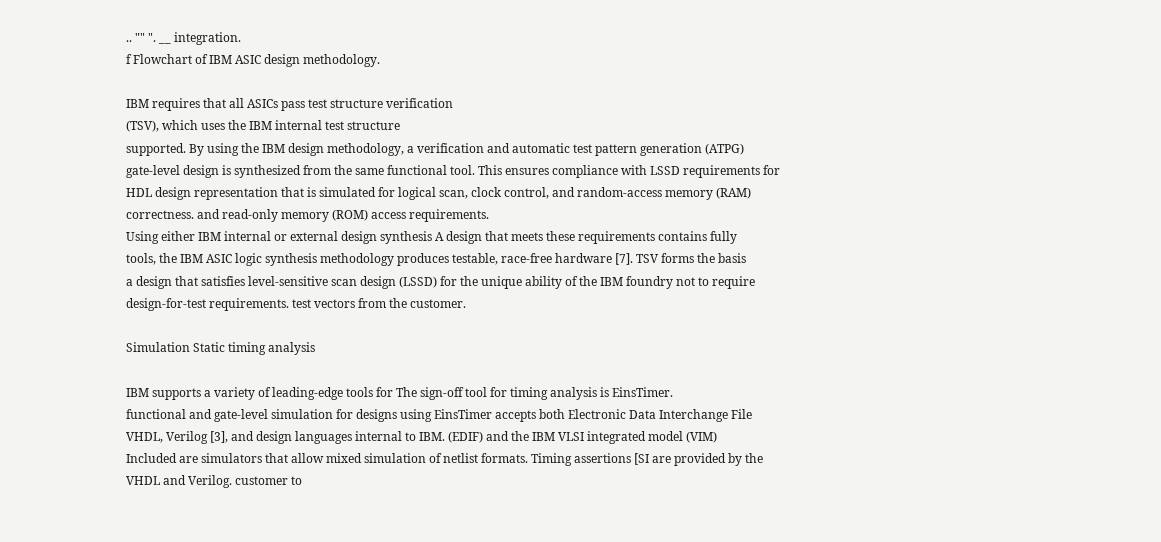.. "" ". __ integration.
f Flowchart of IBM ASIC design methodology.

IBM requires that all ASICs pass test structure verification
(TSV), which uses the IBM internal test structure
supported. By using the IBM design methodology, a verification and automatic test pattern generation (ATPG)
gate-level design is synthesized from the same functional tool. This ensures compliance with LSSD requirements for
HDL design representation that is simulated for logical scan, clock control, and random-access memory (RAM)
correctness. and read-only memory (ROM) access requirements.
Using either IBM internal or external design synthesis A design that meets these requirements contains fully
tools, the IBM ASIC logic synthesis methodology produces testable, race-free hardware [7]. TSV forms the basis
a design that satisfies level-sensitive scan design (LSSD) for the unique ability of the IBM foundry not to require
design-for-test requirements. test vectors from the customer.

Simulation Static timing analysis

IBM supports a variety of leading-edge tools for The sign-off tool for timing analysis is EinsTimer.
functional and gate-level simulation for designs using EinsTimer accepts both Electronic Data Interchange File
VHDL, Verilog [3], and design languages internal to IBM. (EDIF) and the IBM VLSI integrated model (VIM)
Included are simulators that allow mixed simulation of netlist formats. Timing assertions [SI are provided by the
VHDL and Verilog. customer to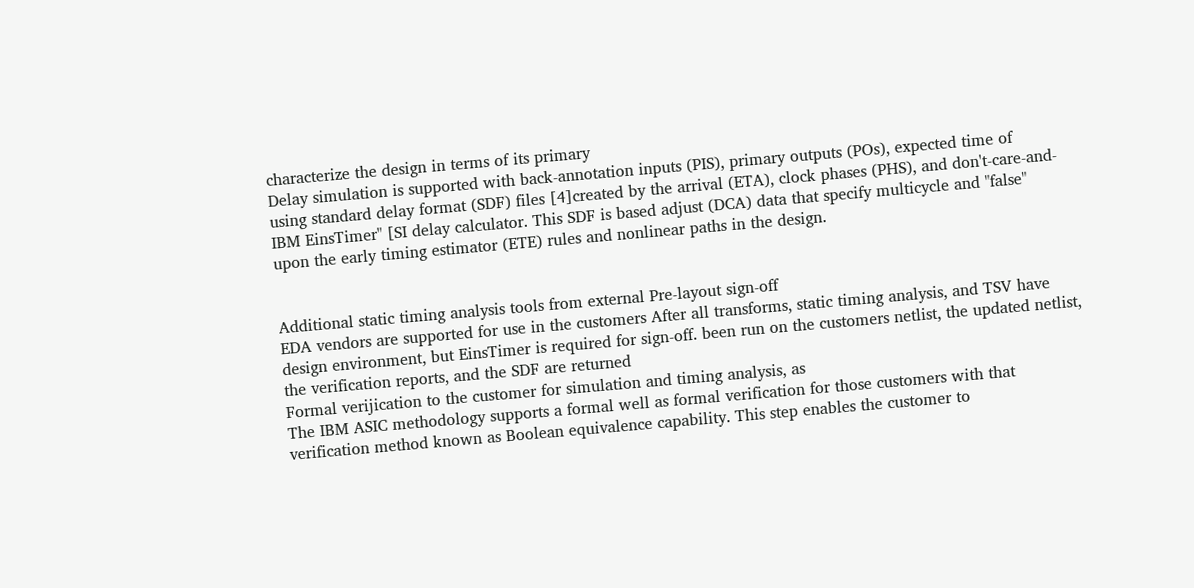characterize the design in terms of its primary
Delay simulation is supported with back-annotation inputs (PIS), primary outputs (POs), expected time of
using standard delay format (SDF) files [4]created by the arrival (ETA), clock phases (PHS), and don't-care-and-
IBM EinsTimer" [SI delay calculator. This SDF is based adjust (DCA) data that specify multicycle and "false"
upon the early timing estimator (ETE) rules and nonlinear paths in the design.


Additional static timing analysis tools from external Pre-layout sign-off
EDA vendors are supported for use in the customers After all transforms, static timing analysis, and TSV have
design environment, but EinsTimer is required for sign-off. been run on the customers netlist, the updated netlist,
the verification reports, and the SDF are returned
Formal verijication to the customer for simulation and timing analysis, as
The IBM ASIC methodology supports a formal well as formal verification for those customers with that
verification method known as Boolean equivalence capability. This step enables the customer to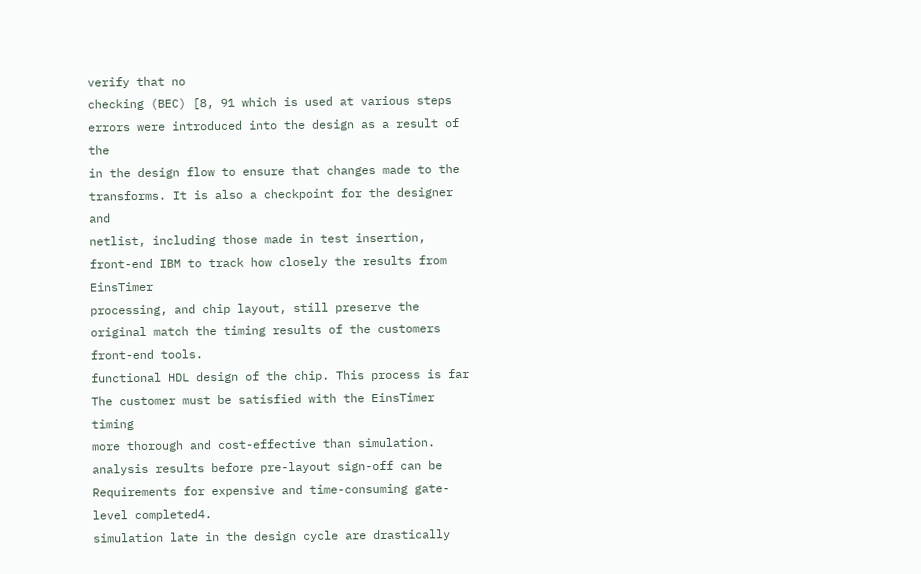verify that no
checking (BEC) [8, 91 which is used at various steps errors were introduced into the design as a result of the
in the design flow to ensure that changes made to the transforms. It is also a checkpoint for the designer and
netlist, including those made in test insertion, front-end IBM to track how closely the results from EinsTimer
processing, and chip layout, still preserve the original match the timing results of the customers front-end tools.
functional HDL design of the chip. This process is far The customer must be satisfied with the EinsTimer timing
more thorough and cost-effective than simulation. analysis results before pre-layout sign-off can be
Requirements for expensive and time-consuming gate-level completed4.
simulation late in the design cycle are drastically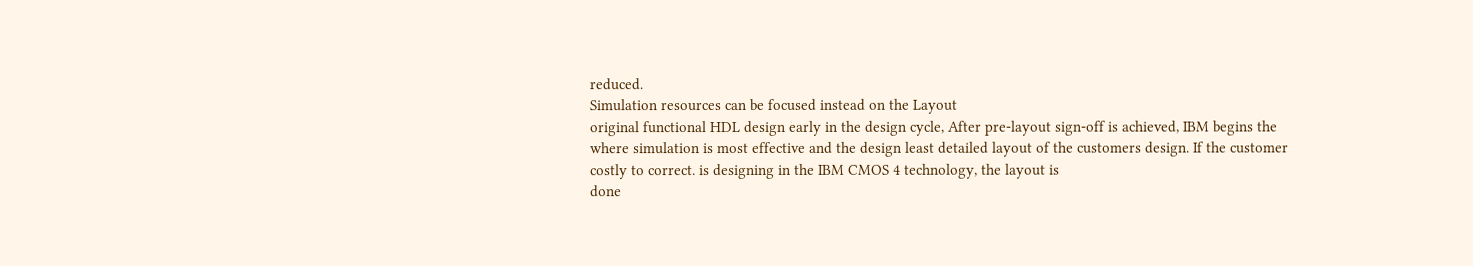reduced.
Simulation resources can be focused instead on the Layout
original functional HDL design early in the design cycle, After pre-layout sign-off is achieved, IBM begins the
where simulation is most effective and the design least detailed layout of the customers design. If the customer
costly to correct. is designing in the IBM CMOS 4 technology, the layout is
done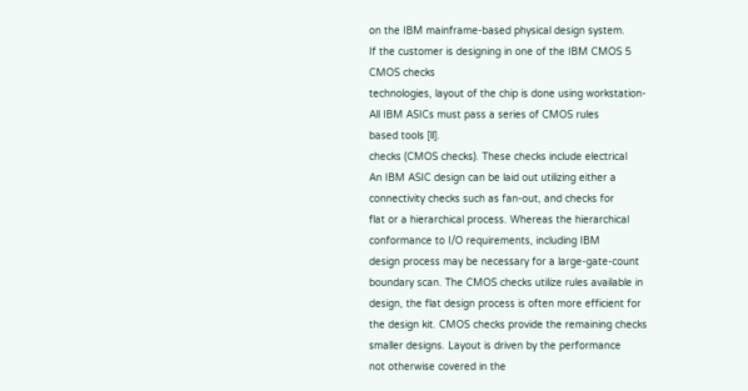on the IBM mainframe-based physical design system.
If the customer is designing in one of the IBM CMOS 5
CMOS checks
technologies, layout of the chip is done using workstation-
All IBM ASICs must pass a series of CMOS rules
based tools [ll].
checks (CMOS checks). These checks include electrical
An IBM ASIC design can be laid out utilizing either a
connectivity checks such as fan-out, and checks for
flat or a hierarchical process. Whereas the hierarchical
conformance to I/O requirements, including IBM
design process may be necessary for a large-gate-count
boundary scan. The CMOS checks utilize rules available in
design, the flat design process is often more efficient for
the design kit. CMOS checks provide the remaining checks
smaller designs. Layout is driven by the performance
not otherwise covered in the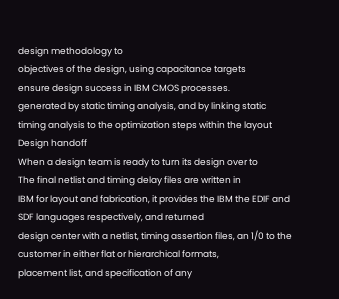design methodology to
objectives of the design, using capacitance targets
ensure design success in IBM CMOS processes.
generated by static timing analysis, and by linking static
timing analysis to the optimization steps within the layout
Design handoff
When a design team is ready to turn its design over to
The final netlist and timing delay files are written in
IBM for layout and fabrication, it provides the IBM the EDIF and SDF languages respectively, and returned
design center with a netlist, timing assertion files, an 1/0 to the customer in either flat or hierarchical formats,
placement list, and specification of any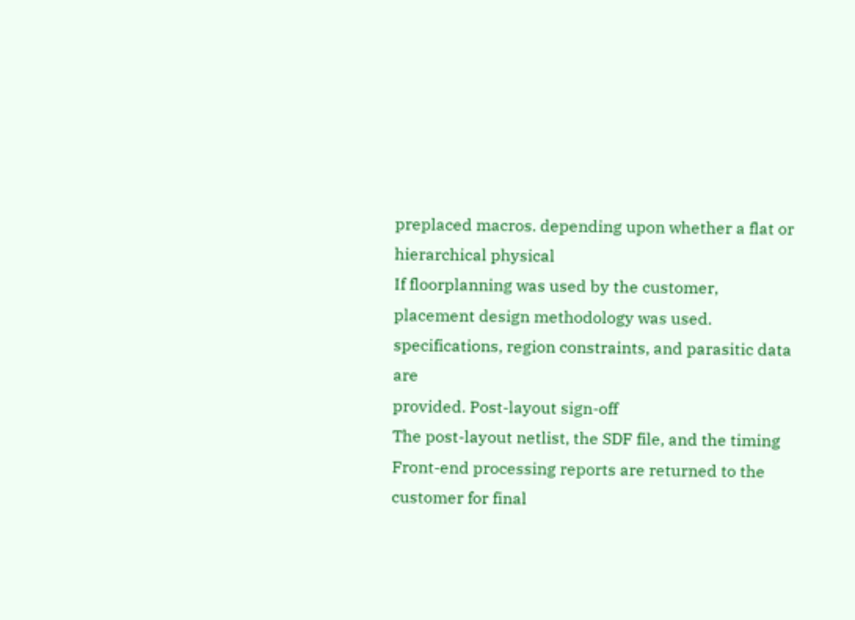preplaced macros. depending upon whether a flat or hierarchical physical
If floorplanning was used by the customer, placement design methodology was used.
specifications, region constraints, and parasitic data are
provided. Post-layout sign-off
The post-layout netlist, the SDF file, and the timing
Front-end processing reports are returned to the customer for final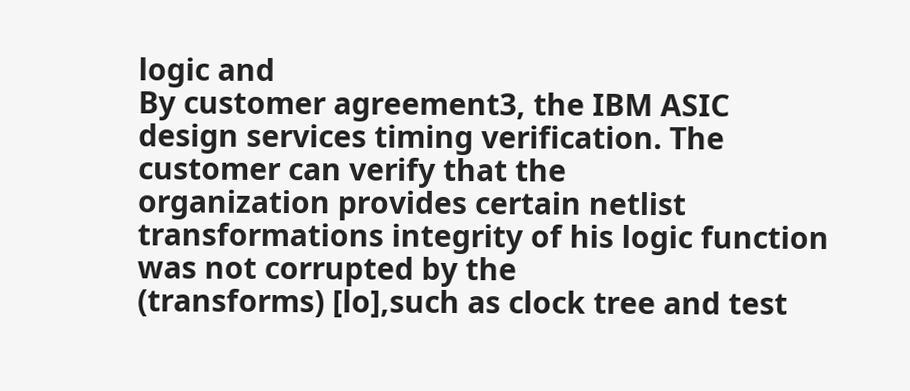logic and
By customer agreement3, the IBM ASIC design services timing verification. The customer can verify that the
organization provides certain netlist transformations integrity of his logic function was not corrupted by the
(transforms) [lo],such as clock tree and test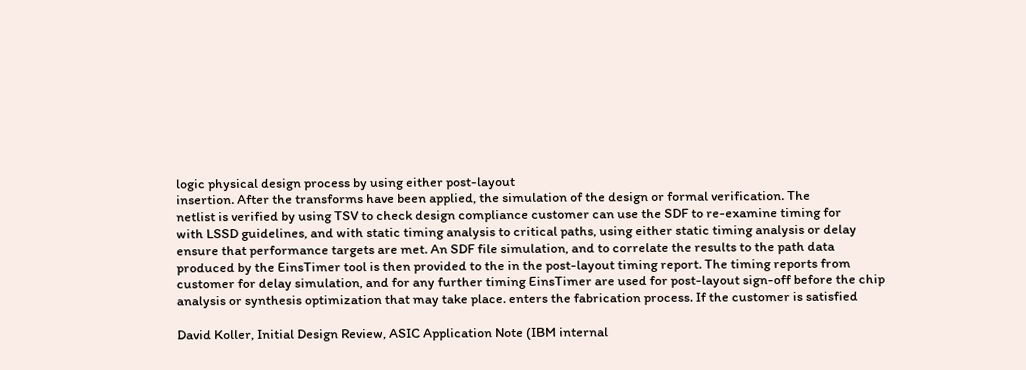logic physical design process by using either post-layout
insertion. After the transforms have been applied, the simulation of the design or formal verification. The
netlist is verified by using TSV to check design compliance customer can use the SDF to re-examine timing for
with LSSD guidelines, and with static timing analysis to critical paths, using either static timing analysis or delay
ensure that performance targets are met. An SDF file simulation, and to correlate the results to the path data
produced by the EinsTimer tool is then provided to the in the post-layout timing report. The timing reports from
customer for delay simulation, and for any further timing EinsTimer are used for post-layout sign-off before the chip
analysis or synthesis optimization that may take place. enters the fabrication process. If the customer is satisfied

David Koller, Initial Design Review, ASIC Application Note (IBM internal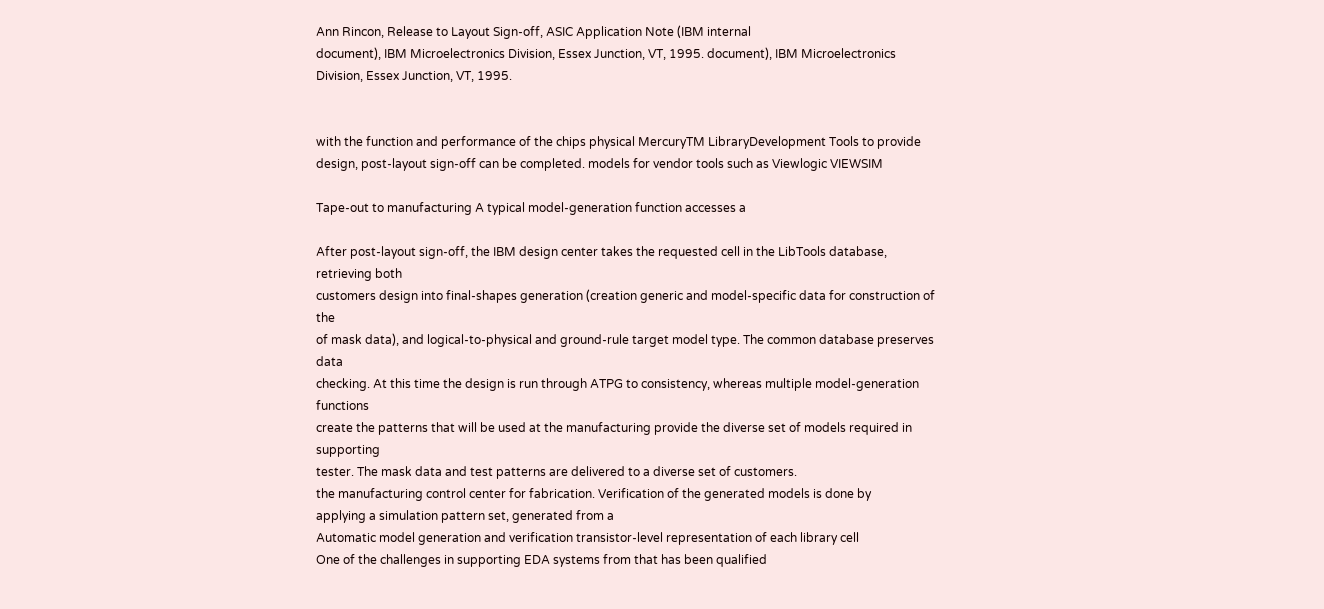Ann Rincon, Release to Layout Sign-off, ASIC Application Note (IBM internal
document), IBM Microelectronics Division, Essex Junction, VT, 1995. document), IBM Microelectronics Division, Essex Junction, VT, 1995.


with the function and performance of the chips physical MercuryTM LibraryDevelopment Tools to provide
design, post-layout sign-off can be completed. models for vendor tools such as Viewlogic VIEWSIM

Tape-out to manufacturing A typical model-generation function accesses a

After post-layout sign-off, the IBM design center takes the requested cell in the LibTools database, retrieving both
customers design into final-shapes generation (creation generic and model-specific data for construction of the
of mask data), and logical-to-physical and ground-rule target model type. The common database preserves data
checking. At this time the design is run through ATPG to consistency, whereas multiple model-generation functions
create the patterns that will be used at the manufacturing provide the diverse set of models required in supporting
tester. The mask data and test patterns are delivered to a diverse set of customers.
the manufacturing control center for fabrication. Verification of the generated models is done by
applying a simulation pattern set, generated from a
Automatic model generation and verification transistor-level representation of each library cell
One of the challenges in supporting EDA systems from that has been qualified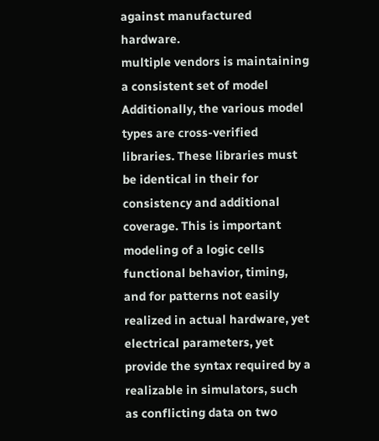against manufactured hardware.
multiple vendors is maintaining a consistent set of model Additionally, the various model types are cross-verified
libraries. These libraries must be identical in their for consistency and additional coverage. This is important
modeling of a logic cells functional behavior, timing, and for patterns not easily realized in actual hardware, yet
electrical parameters, yet provide the syntax required by a realizable in simulators, such as conflicting data on two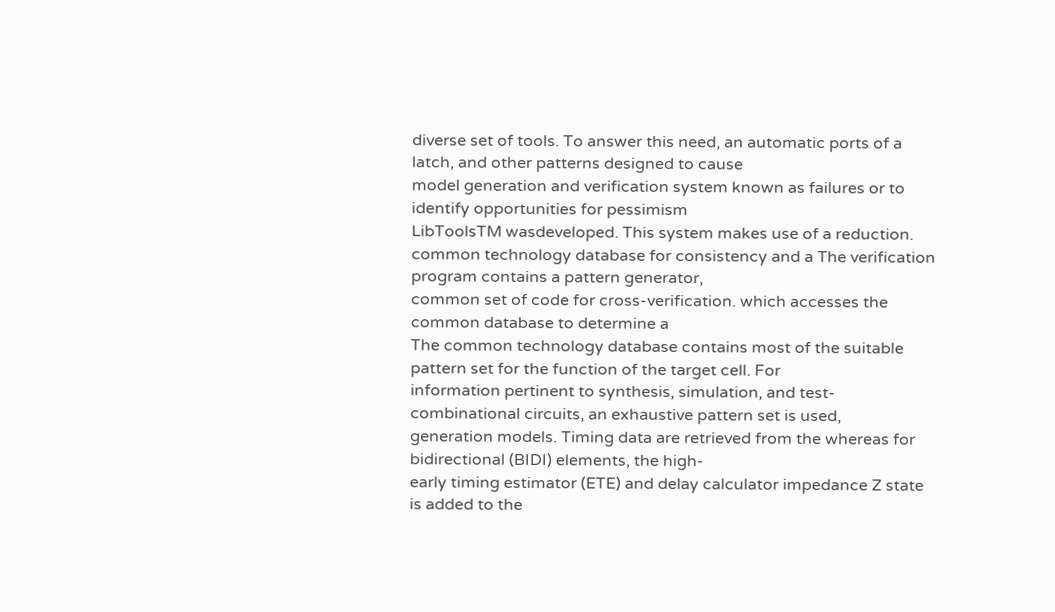diverse set of tools. To answer this need, an automatic ports of a latch, and other patterns designed to cause
model generation and verification system known as failures or to identify opportunities for pessimism
LibToolsTM wasdeveloped. This system makes use of a reduction.
common technology database for consistency and a The verification program contains a pattern generator,
common set of code for cross-verification. which accesses the common database to determine a
The common technology database contains most of the suitable pattern set for the function of the target cell. For
information pertinent to synthesis, simulation, and test- combinational circuits, an exhaustive pattern set is used,
generation models. Timing data are retrieved from the whereas for bidirectional (BIDI) elements, the high-
early timing estimator (ETE) and delay calculator impedance Z state is added to the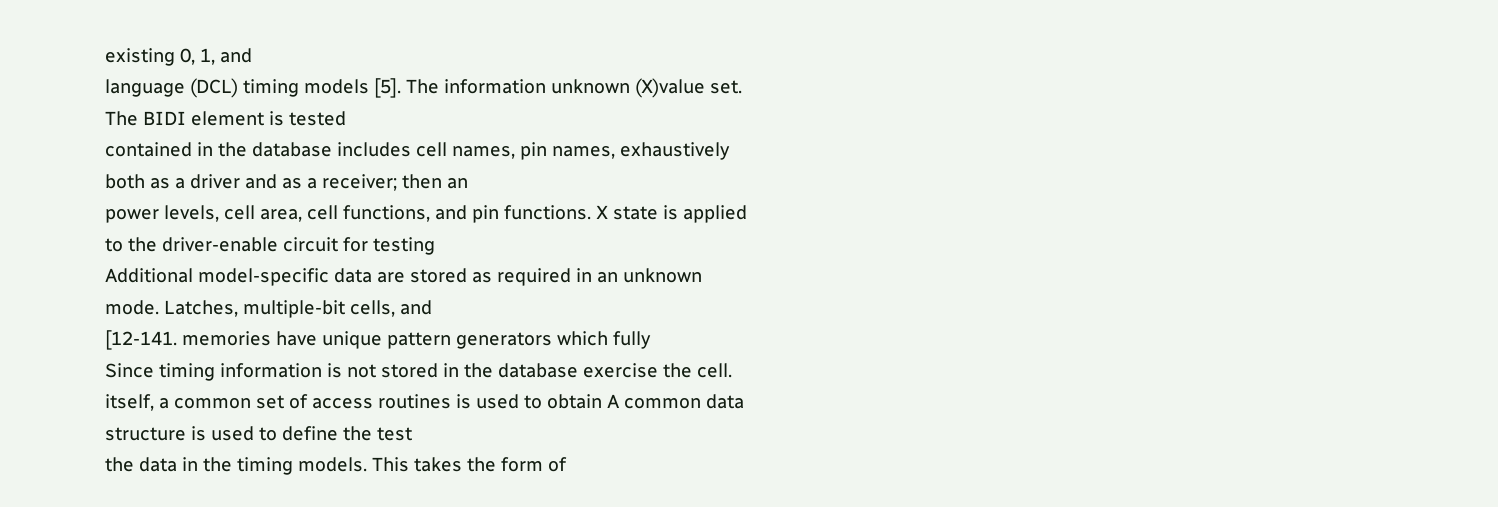existing 0, 1, and
language (DCL) timing models [5]. The information unknown (X)value set. The BIDI element is tested
contained in the database includes cell names, pin names, exhaustively both as a driver and as a receiver; then an
power levels, cell area, cell functions, and pin functions. X state is applied to the driver-enable circuit for testing
Additional model-specific data are stored as required in an unknown mode. Latches, multiple-bit cells, and
[12-141. memories have unique pattern generators which fully
Since timing information is not stored in the database exercise the cell.
itself, a common set of access routines is used to obtain A common data structure is used to define the test
the data in the timing models. This takes the form of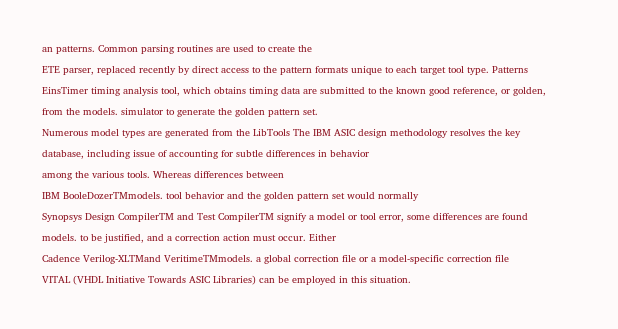an patterns. Common parsing routines are used to create the
ETE parser, replaced recently by direct access to the pattern formats unique to each target tool type. Patterns
EinsTimer timing analysis tool, which obtains timing data are submitted to the known good reference, or golden,
from the models. simulator to generate the golden pattern set.
Numerous model types are generated from the LibTools The IBM ASIC design methodology resolves the key
database, including issue of accounting for subtle differences in behavior
among the various tools. Whereas differences between
IBM BooleDozerTMmodels. tool behavior and the golden pattern set would normally
Synopsys Design CompilerTM and Test CompilerTM signify a model or tool error, some differences are found
models. to be justified, and a correction action must occur. Either
Cadence Verilog-XLTMand VeritimeTMmodels. a global correction file or a model-specific correction file
VITAL (VHDL Initiative Towards ASIC Libraries) can be employed in this situation.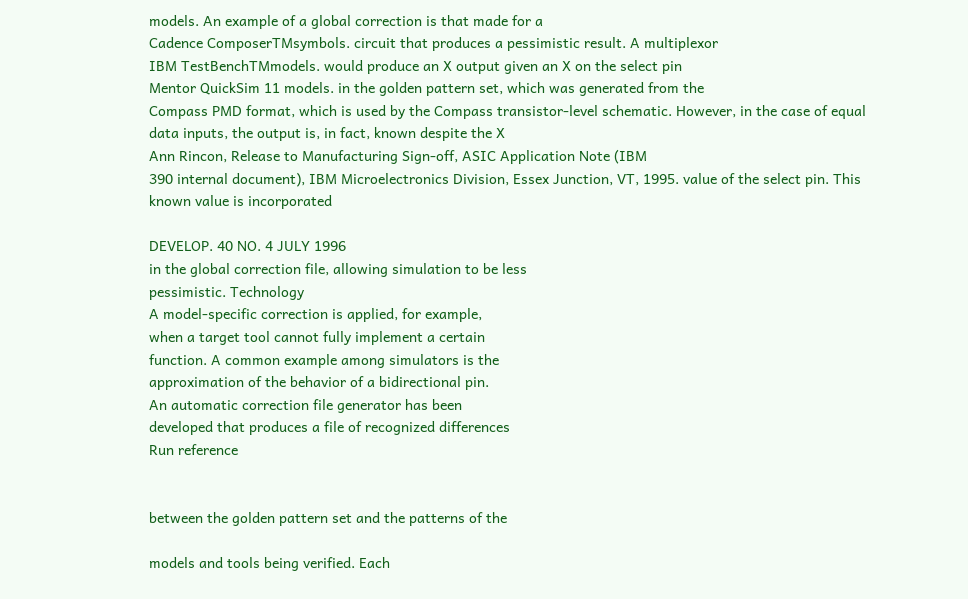models. An example of a global correction is that made for a
Cadence ComposerTMsymbols. circuit that produces a pessimistic result. A multiplexor
IBM TestBenchTMmodels. would produce an X output given an X on the select pin
Mentor QuickSim 11 models. in the golden pattern set, which was generated from the
Compass PMD format, which is used by the Compass transistor-level schematic. However, in the case of equal
data inputs, the output is, in fact, known despite the X
Ann Rincon, Release to Manufacturing Sign-off, ASIC Application Note (IBM
390 internal document), IBM Microelectronics Division, Essex Junction, VT, 1995. value of the select pin. This known value is incorporated

DEVELOP. 40 NO. 4 JULY 1996
in the global correction file, allowing simulation to be less
pessimistic. Technology
A model-specific correction is applied, for example,
when a target tool cannot fully implement a certain
function. A common example among simulators is the
approximation of the behavior of a bidirectional pin.
An automatic correction file generator has been
developed that produces a file of recognized differences
Run reference


between the golden pattern set and the patterns of the

models and tools being verified. Each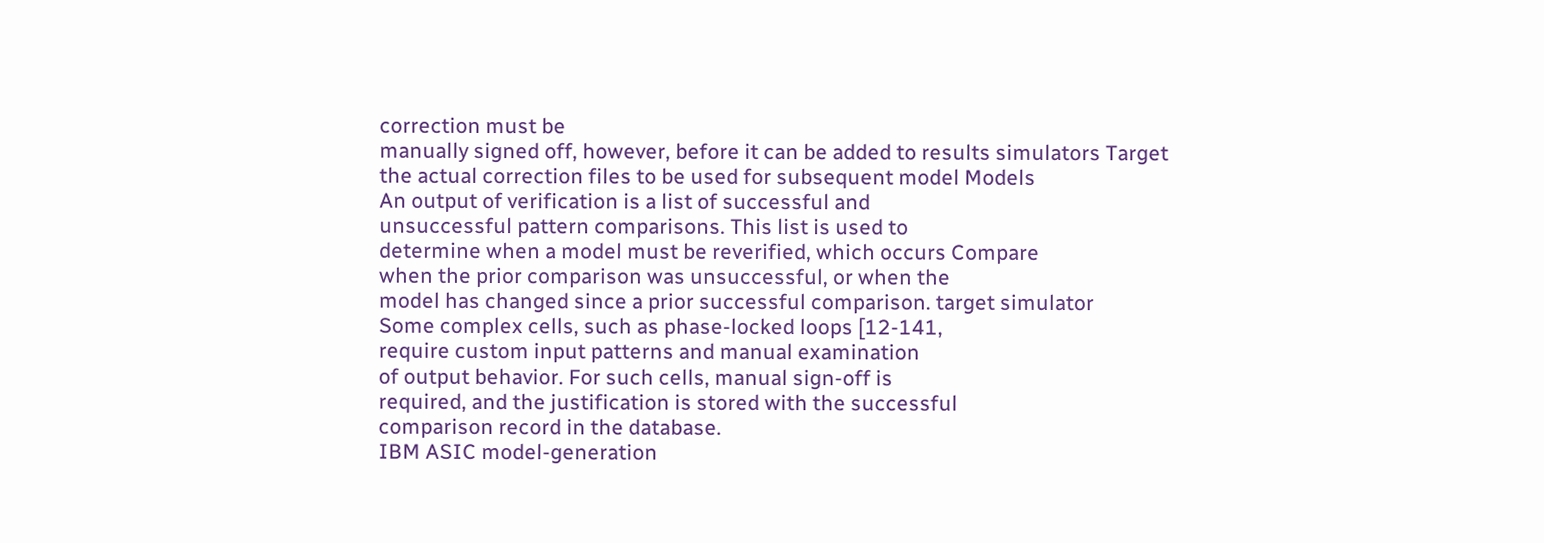correction must be
manually signed off, however, before it can be added to results simulators Target
the actual correction files to be used for subsequent model Models
An output of verification is a list of successful and
unsuccessful pattern comparisons. This list is used to
determine when a model must be reverified, which occurs Compare
when the prior comparison was unsuccessful, or when the
model has changed since a prior successful comparison. target simulator
Some complex cells, such as phase-locked loops [12-141,
require custom input patterns and manual examination
of output behavior. For such cells, manual sign-off is
required, and the justification is stored with the successful
comparison record in the database.
IBM ASIC model-generation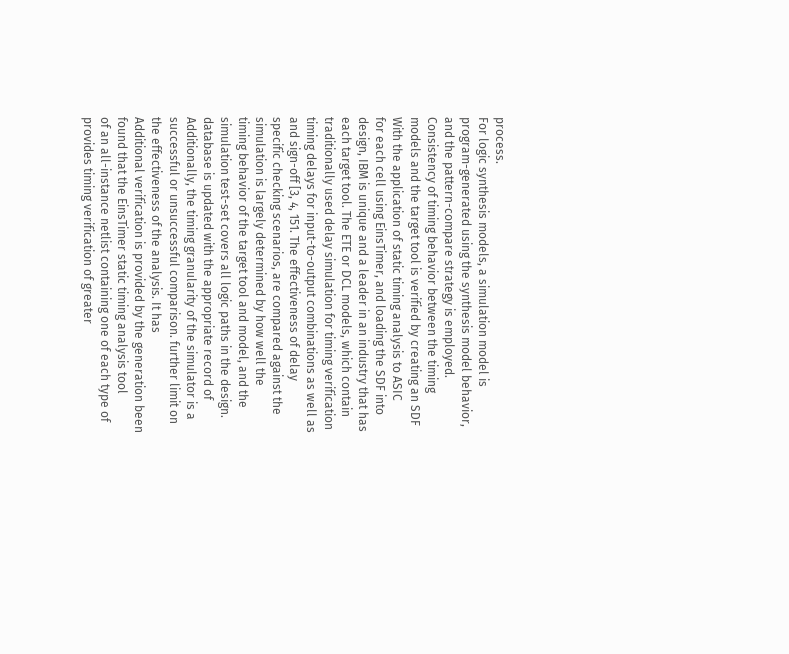process.
For logic synthesis models, a simulation model is
program-generated using the synthesis model behavior,
and the pattern-compare strategy is employed.
Consistency of timing behavior between the timing
models and the target tool is verified by creating an SDF With the application of static timing analysis to ASIC
for each cell using EinsTimer, and loading the SDF into design, IBM is unique and a leader in an industry that has
each target tool. The ETE or DCL models, which contain traditionally used delay simulation for timing verification
timing delays for input-to-output combinations as well as and sign-off [3, 4, 151. The effectiveness of delay
specific checking scenarios, are compared against the simulation is largely determined by how well the
timing behavior of the target tool and model, and the simulation test-set covers all logic paths in the design.
database is updated with the appropriate record of Additionally, the timing granularity of the simulator is a
successful or unsuccessful comparison. further limit on the effectiveness of the analysis. It has
Additional verification is provided by the generation been found that the EinsTimer static timing analysis tool
of an all-instance netlist containing one of each type of provides timing verification of greater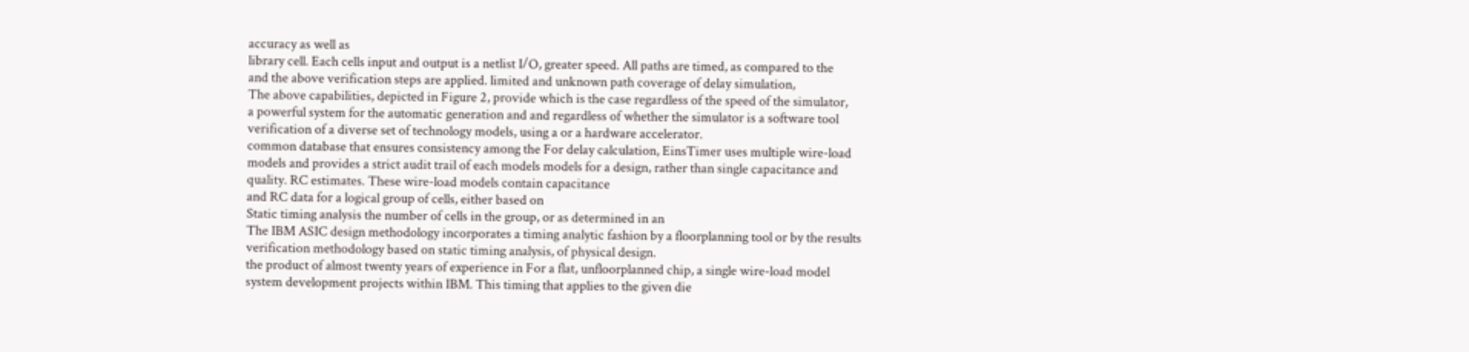accuracy as well as
library cell. Each cells input and output is a netlist I/O, greater speed. All paths are timed, as compared to the
and the above verification steps are applied. limited and unknown path coverage of delay simulation,
The above capabilities, depicted in Figure 2, provide which is the case regardless of the speed of the simulator,
a powerful system for the automatic generation and and regardless of whether the simulator is a software tool
verification of a diverse set of technology models, using a or a hardware accelerator.
common database that ensures consistency among the For delay calculation, EinsTimer uses multiple wire-load
models and provides a strict audit trail of each models models for a design, rather than single capacitance and
quality. RC estimates. These wire-load models contain capacitance
and RC data for a logical group of cells, either based on
Static timing analysis the number of cells in the group, or as determined in an
The IBM ASIC design methodology incorporates a timing analytic fashion by a floorplanning tool or by the results
verification methodology based on static timing analysis, of physical design.
the product of almost twenty years of experience in For a flat, unfloorplanned chip, a single wire-load model
system development projects within IBM. This timing that applies to the given die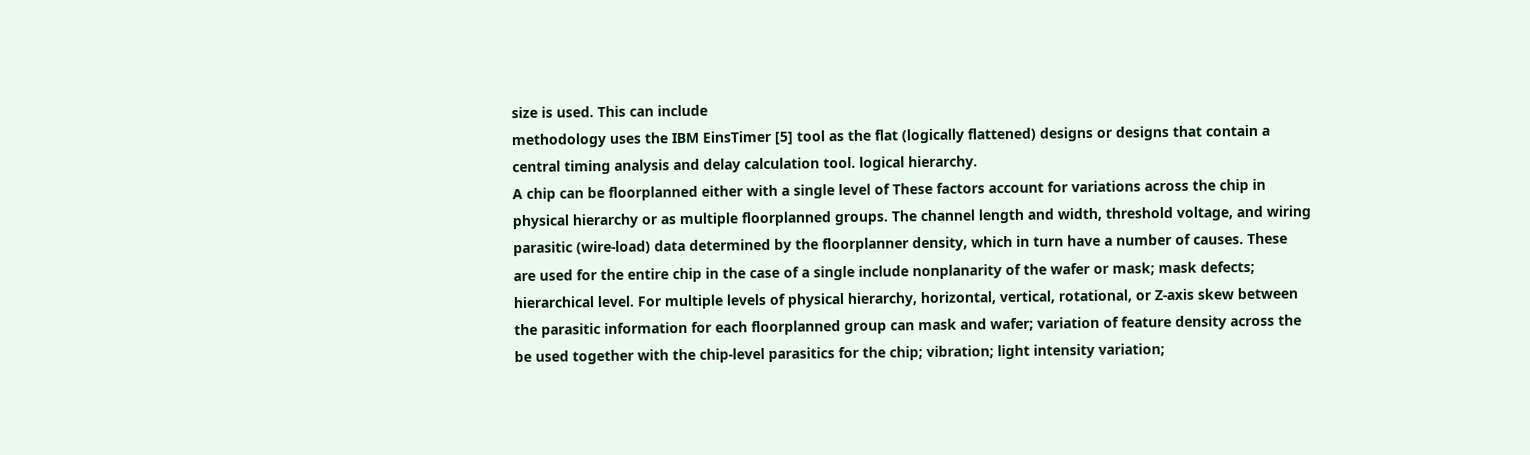size is used. This can include
methodology uses the IBM EinsTimer [5] tool as the flat (logically flattened) designs or designs that contain a
central timing analysis and delay calculation tool. logical hierarchy.
A chip can be floorplanned either with a single level of These factors account for variations across the chip in
physical hierarchy or as multiple floorplanned groups. The channel length and width, threshold voltage, and wiring
parasitic (wire-load) data determined by the floorplanner density, which in turn have a number of causes. These
are used for the entire chip in the case of a single include nonplanarity of the wafer or mask; mask defects;
hierarchical level. For multiple levels of physical hierarchy, horizontal, vertical, rotational, or Z-axis skew between
the parasitic information for each floorplanned group can mask and wafer; variation of feature density across the
be used together with the chip-level parasitics for the chip; vibration; light intensity variation;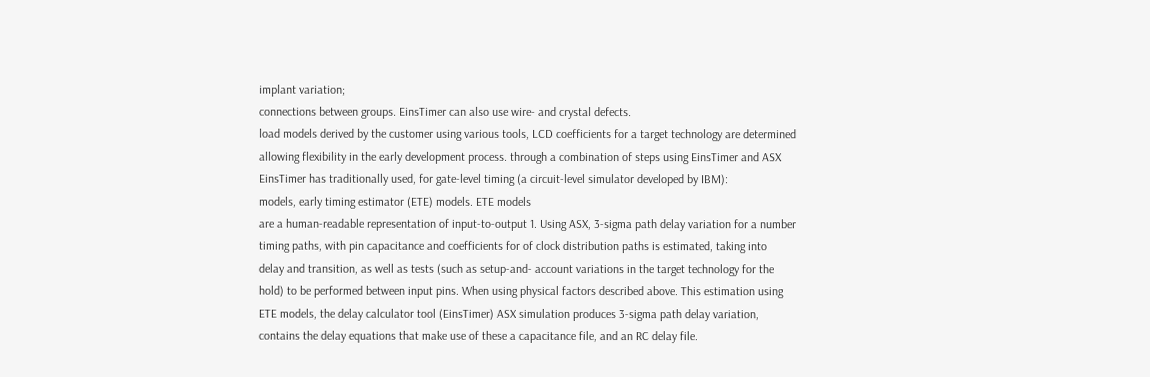implant variation;
connections between groups. EinsTimer can also use wire- and crystal defects.
load models derived by the customer using various tools, LCD coefficients for a target technology are determined
allowing flexibility in the early development process. through a combination of steps using EinsTimer and ASX
EinsTimer has traditionally used, for gate-level timing (a circuit-level simulator developed by IBM):
models, early timing estimator (ETE) models. ETE models
are a human-readable representation of input-to-output 1. Using ASX, 3-sigma path delay variation for a number
timing paths, with pin capacitance and coefficients for of clock distribution paths is estimated, taking into
delay and transition, as well as tests (such as setup-and- account variations in the target technology for the
hold) to be performed between input pins. When using physical factors described above. This estimation using
ETE models, the delay calculator tool (EinsTimer) ASX simulation produces 3-sigma path delay variation,
contains the delay equations that make use of these a capacitance file, and an RC delay file.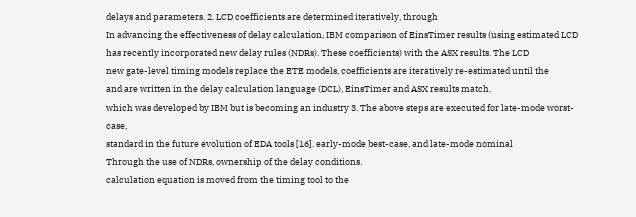delays and parameters. 2. LCD coefficients are determined iteratively, through
In advancing the effectiveness of delay calculation, IBM comparison of EinsTimer results (using estimated LCD
has recently incorporated new delay rules (NDRs). These coefficients) with the ASX results. The LCD
new gate-level timing models replace the ETE models, coefficients are iteratively re-estimated until the
and are written in the delay calculation language (DCL), EinsTimer and ASX results match.
which was developed by IBM but is becoming an industry 3. The above steps are executed for late-mode worst-case,
standard in the future evolution of EDA tools [16]. early-mode best-case, and late-mode nominal
Through the use of NDRs, ownership of the delay conditions.
calculation equation is moved from the timing tool to the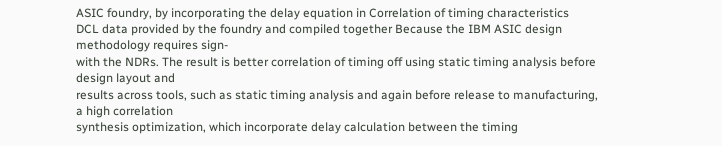ASIC foundry, by incorporating the delay equation in Correlation of timing characteristics
DCL data provided by the foundry and compiled together Because the IBM ASIC design methodology requires sign-
with the NDRs. The result is better correlation of timing off using static timing analysis before design layout and
results across tools, such as static timing analysis and again before release to manufacturing, a high correlation
synthesis optimization, which incorporate delay calculation between the timing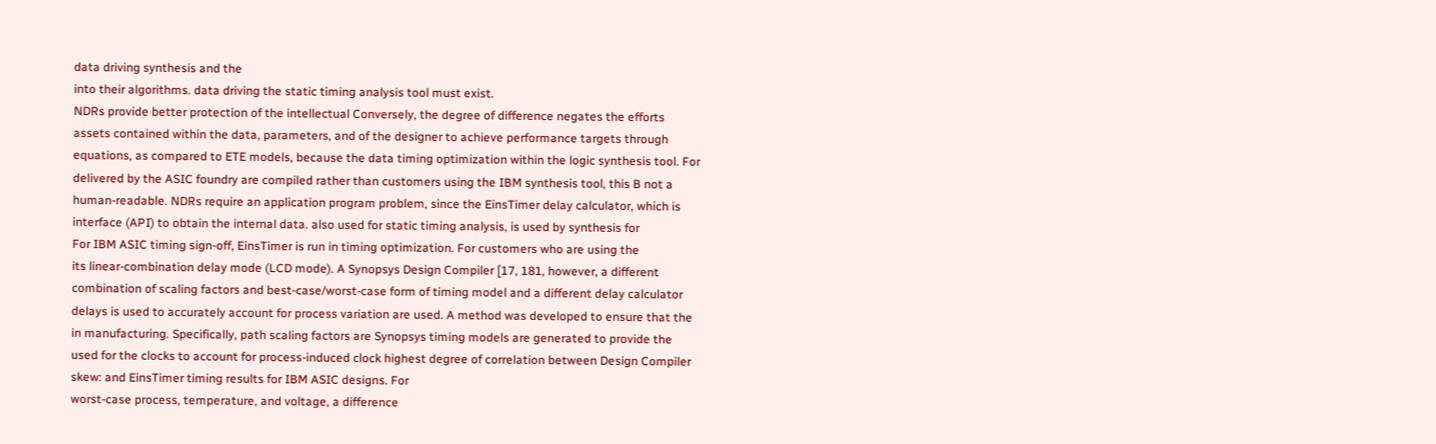data driving synthesis and the
into their algorithms. data driving the static timing analysis tool must exist.
NDRs provide better protection of the intellectual Conversely, the degree of difference negates the efforts
assets contained within the data, parameters, and of the designer to achieve performance targets through
equations, as compared to ETE models, because the data timing optimization within the logic synthesis tool. For
delivered by the ASIC foundry are compiled rather than customers using the IBM synthesis tool, this B not a
human-readable. NDRs require an application program problem, since the EinsTimer delay calculator, which is
interface (API) to obtain the internal data. also used for static timing analysis, is used by synthesis for
For IBM ASIC timing sign-off, EinsTimer is run in timing optimization. For customers who are using the
its linear-combination delay mode (LCD mode). A Synopsys Design Compiler [17, 181, however, a different
combination of scaling factors and best-case/worst-case form of timing model and a different delay calculator
delays is used to accurately account for process variation are used. A method was developed to ensure that the
in manufacturing. Specifically, path scaling factors are Synopsys timing models are generated to provide the
used for the clocks to account for process-induced clock highest degree of correlation between Design Compiler
skew: and EinsTimer timing results for IBM ASIC designs. For
worst-case process, temperature, and voltage, a difference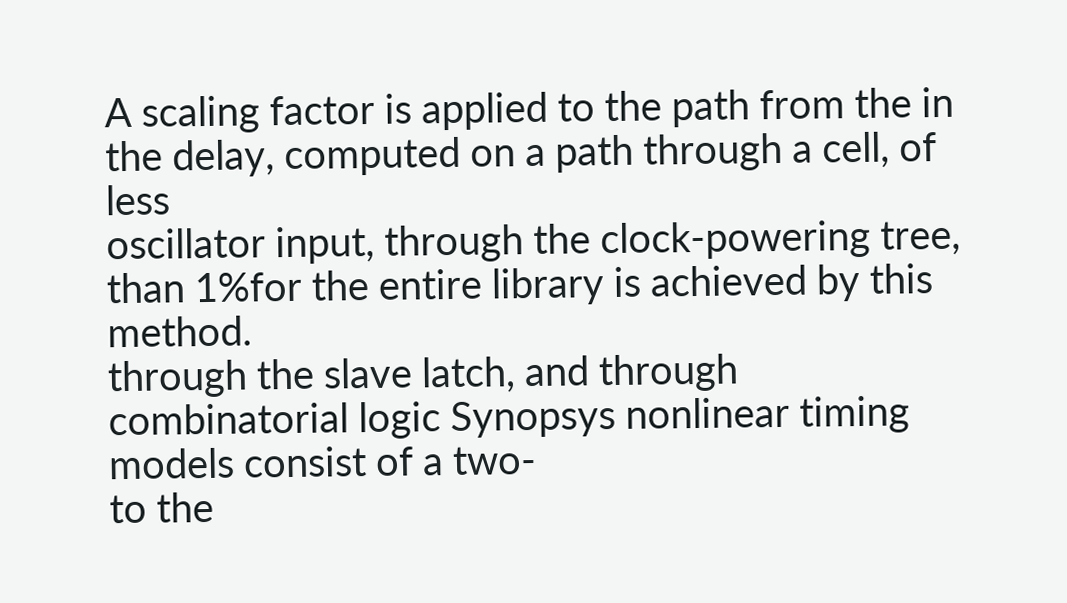A scaling factor is applied to the path from the in the delay, computed on a path through a cell, of less
oscillator input, through the clock-powering tree, than 1%for the entire library is achieved by this method.
through the slave latch, and through combinatorial logic Synopsys nonlinear timing models consist of a two-
to the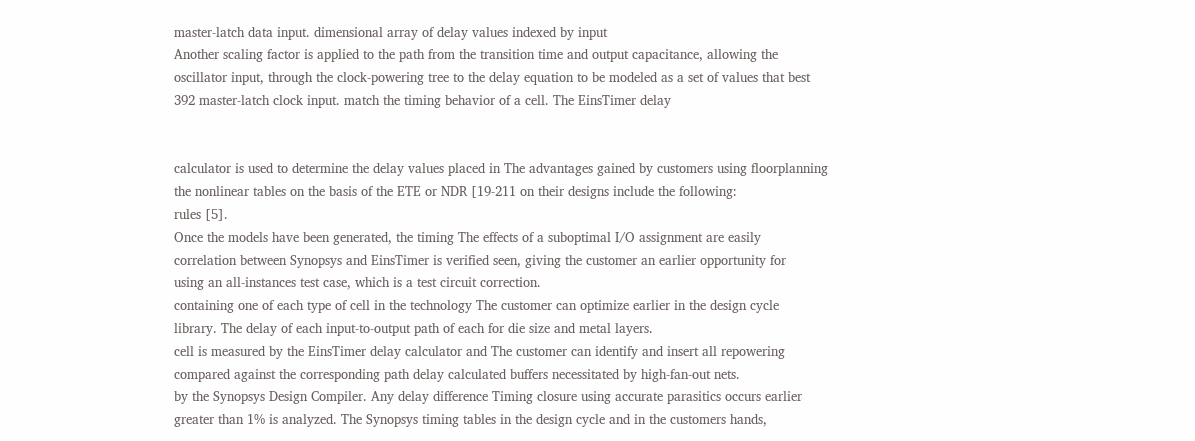master-latch data input. dimensional array of delay values indexed by input
Another scaling factor is applied to the path from the transition time and output capacitance, allowing the
oscillator input, through the clock-powering tree to the delay equation to be modeled as a set of values that best
392 master-latch clock input. match the timing behavior of a cell. The EinsTimer delay


calculator is used to determine the delay values placed in The advantages gained by customers using floorplanning
the nonlinear tables on the basis of the ETE or NDR [19-211 on their designs include the following:
rules [5].
Once the models have been generated, the timing The effects of a suboptimal I/O assignment are easily
correlation between Synopsys and EinsTimer is verified seen, giving the customer an earlier opportunity for
using an all-instances test case, which is a test circuit correction.
containing one of each type of cell in the technology The customer can optimize earlier in the design cycle
library. The delay of each input-to-output path of each for die size and metal layers.
cell is measured by the EinsTimer delay calculator and The customer can identify and insert all repowering
compared against the corresponding path delay calculated buffers necessitated by high-fan-out nets.
by the Synopsys Design Compiler. Any delay difference Timing closure using accurate parasitics occurs earlier
greater than 1% is analyzed. The Synopsys timing tables in the design cycle and in the customers hands,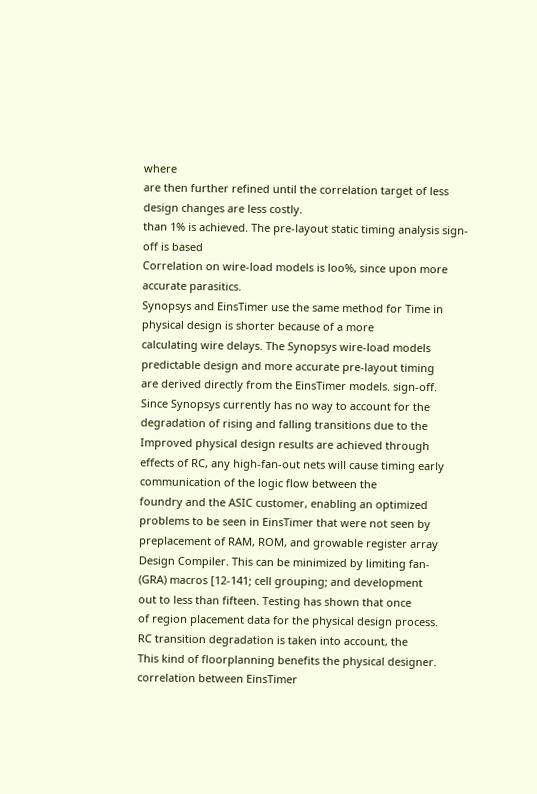where
are then further refined until the correlation target of less design changes are less costly.
than 1% is achieved. The pre-layout static timing analysis sign-off is based
Correlation on wire-load models is loo%, since upon more accurate parasitics.
Synopsys and EinsTimer use the same method for Time in physical design is shorter because of a more
calculating wire delays. The Synopsys wire-load models predictable design and more accurate pre-layout timing
are derived directly from the EinsTimer models. sign-off.
Since Synopsys currently has no way to account for the
degradation of rising and falling transitions due to the Improved physical design results are achieved through
effects of RC, any high-fan-out nets will cause timing early communication of the logic flow between the
foundry and the ASIC customer, enabling an optimized
problems to be seen in EinsTimer that were not seen by
preplacement of RAM, ROM, and growable register array
Design Compiler. This can be minimized by limiting fan-
(GRA) macros [12-141; cell grouping; and development
out to less than fifteen. Testing has shown that once
of region placement data for the physical design process.
RC transition degradation is taken into account, the
This kind of floorplanning benefits the physical designer.
correlation between EinsTimer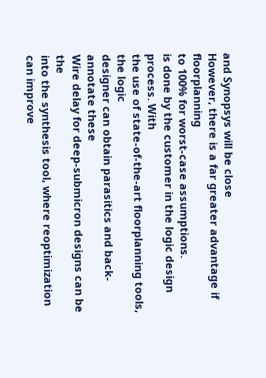and Synopsys will be close
However, there is a far greater advantage if floorplanning
to 100% for worst-case assumptions.
is done by the customer in the logic design process. With
the use of state-of-the-art floorplanning tools, the logic
designer can obtain parasitics and back-annotate these
Wire delay for deep-submicron designs can be the
into the synthesis tool, where reoptimization can improve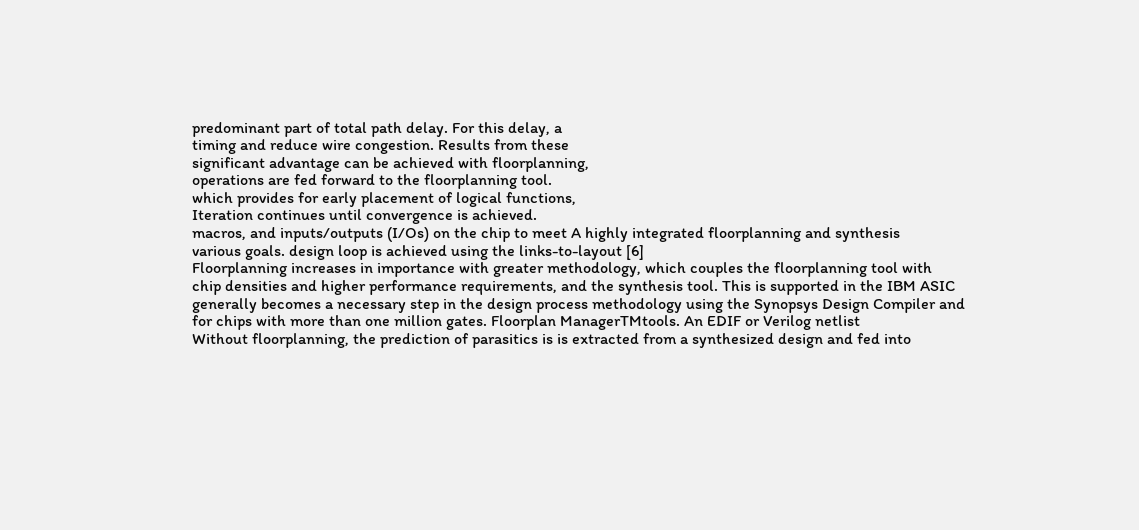predominant part of total path delay. For this delay, a
timing and reduce wire congestion. Results from these
significant advantage can be achieved with floorplanning,
operations are fed forward to the floorplanning tool.
which provides for early placement of logical functions,
Iteration continues until convergence is achieved.
macros, and inputs/outputs (I/Os) on the chip to meet A highly integrated floorplanning and synthesis
various goals. design loop is achieved using the links-to-layout [6]
Floorplanning increases in importance with greater methodology, which couples the floorplanning tool with
chip densities and higher performance requirements, and the synthesis tool. This is supported in the IBM ASIC
generally becomes a necessary step in the design process methodology using the Synopsys Design Compiler and
for chips with more than one million gates. Floorplan ManagerTMtools. An EDIF or Verilog netlist
Without floorplanning, the prediction of parasitics is is extracted from a synthesized design and fed into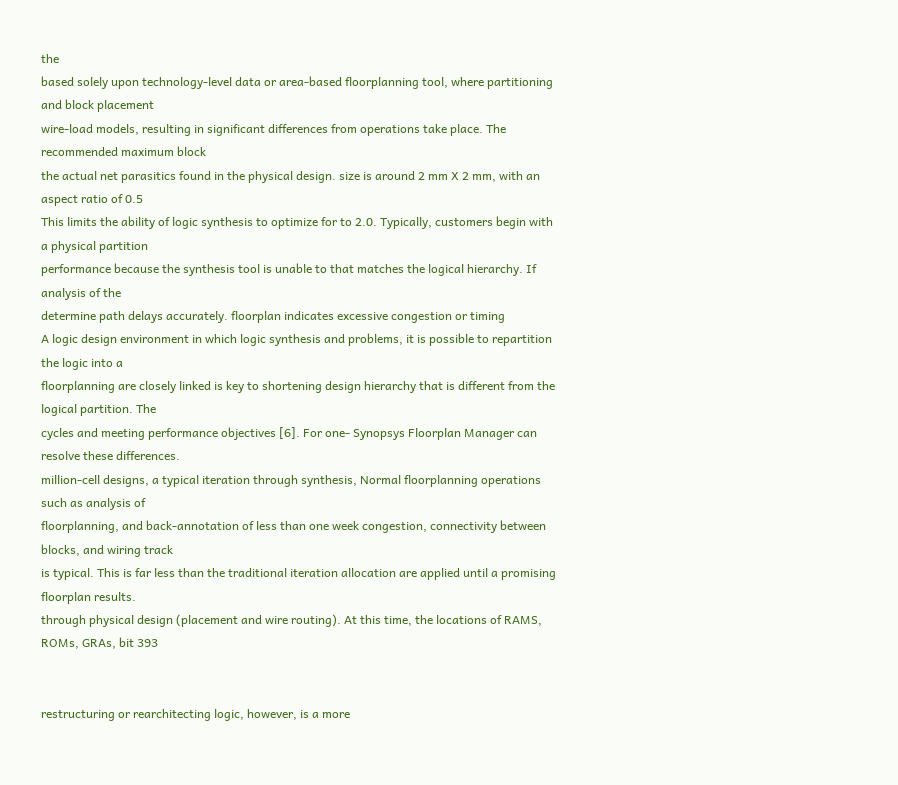the
based solely upon technology-level data or area-based floorplanning tool, where partitioning and block placement
wire-load models, resulting in significant differences from operations take place. The recommended maximum block
the actual net parasitics found in the physical design. size is around 2 mm X 2 mm, with an aspect ratio of 0.5
This limits the ability of logic synthesis to optimize for to 2.0. Typically, customers begin with a physical partition
performance because the synthesis tool is unable to that matches the logical hierarchy. If analysis of the
determine path delays accurately. floorplan indicates excessive congestion or timing
A logic design environment in which logic synthesis and problems, it is possible to repartition the logic into a
floorplanning are closely linked is key to shortening design hierarchy that is different from the logical partition. The
cycles and meeting performance objectives [6]. For one- Synopsys Floorplan Manager can resolve these differences.
million-cell designs, a typical iteration through synthesis, Normal floorplanning operations such as analysis of
floorplanning, and back-annotation of less than one week congestion, connectivity between blocks, and wiring track
is typical. This is far less than the traditional iteration allocation are applied until a promising floorplan results.
through physical design (placement and wire routing). At this time, the locations of RAMS, ROMs, GRAs, bit 393


restructuring or rearchitecting logic, however, is a more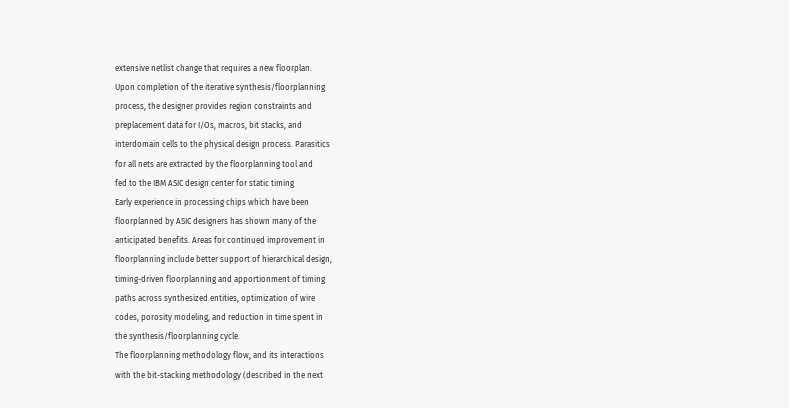extensive netlist change that requires a new floorplan.
Upon completion of the iterative synthesis/floorplanning
process, the designer provides region constraints and
preplacement data for I/Os, macros, bit stacks, and
interdomain cells to the physical design process. Parasitics
for all nets are extracted by the floorplanning tool and
fed to the IBM ASIC design center for static timing
Early experience in processing chips which have been
floorplanned by ASIC designers has shown many of the
anticipated benefits. Areas for continued improvement in
floorplanning include better support of hierarchical design,
timing-driven floorplanning and apportionment of timing
paths across synthesized entities, optimization of wire
codes, porosity modeling, and reduction in time spent in
the synthesis/floorplanning cycle.
The floorplanning methodology flow, and its interactions
with the bit-stacking methodology (described in the next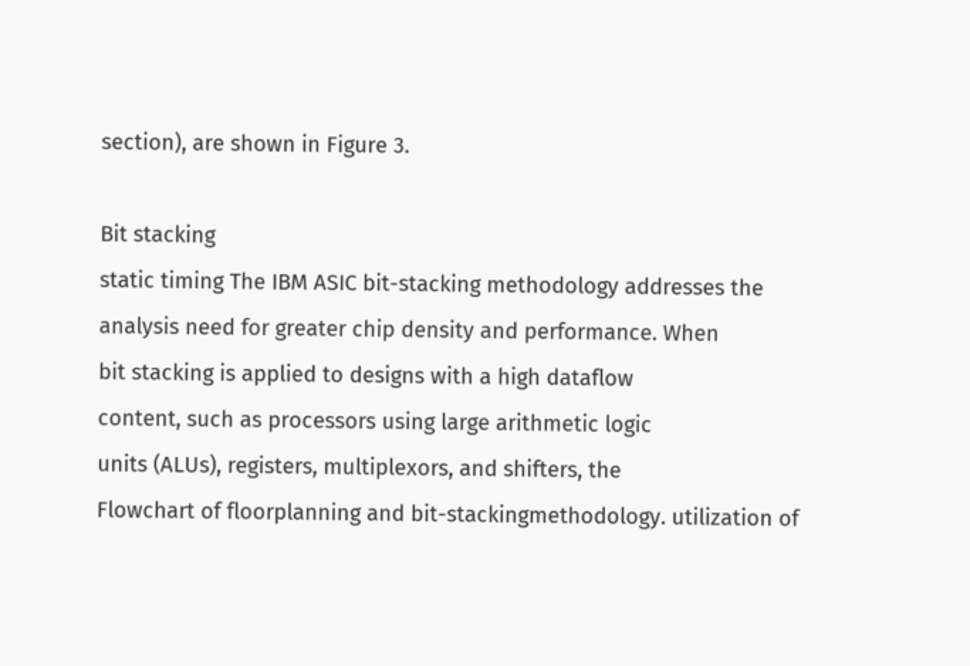section), are shown in Figure 3.

Bit stacking
static timing The IBM ASIC bit-stacking methodology addresses the
analysis need for greater chip density and performance. When
bit stacking is applied to designs with a high dataflow
content, such as processors using large arithmetic logic
units (ALUs), registers, multiplexors, and shifters, the
Flowchart of floorplanning and bit-stackingmethodology. utilization of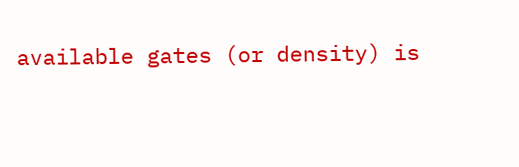available gates (or density) is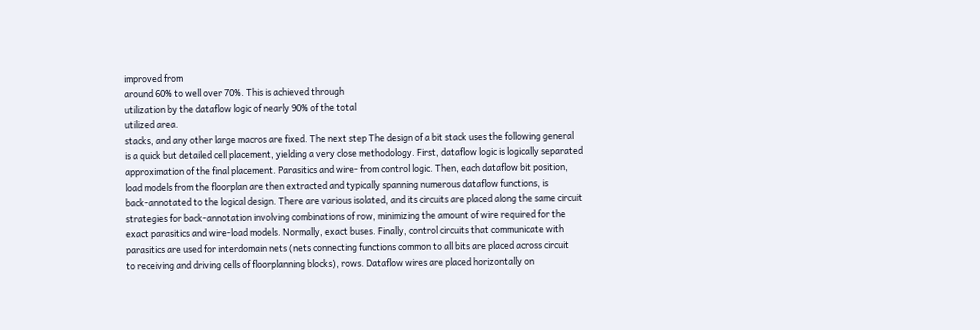improved from
around 60% to well over 70%. This is achieved through
utilization by the dataflow logic of nearly 90% of the total
utilized area.
stacks, and any other large macros are fixed. The next step The design of a bit stack uses the following general
is a quick but detailed cell placement, yielding a very close methodology. First, dataflow logic is logically separated
approximation of the final placement. Parasitics and wire- from control logic. Then, each dataflow bit position,
load models from the floorplan are then extracted and typically spanning numerous dataflow functions, is
back-annotated to the logical design. There are various isolated, and its circuits are placed along the same circuit
strategies for back-annotation involving combinations of row, minimizing the amount of wire required for the
exact parasitics and wire-load models. Normally, exact buses. Finally, control circuits that communicate with
parasitics are used for interdomain nets (nets connecting functions common to all bits are placed across circuit
to receiving and driving cells of floorplanning blocks), rows. Dataflow wires are placed horizontally on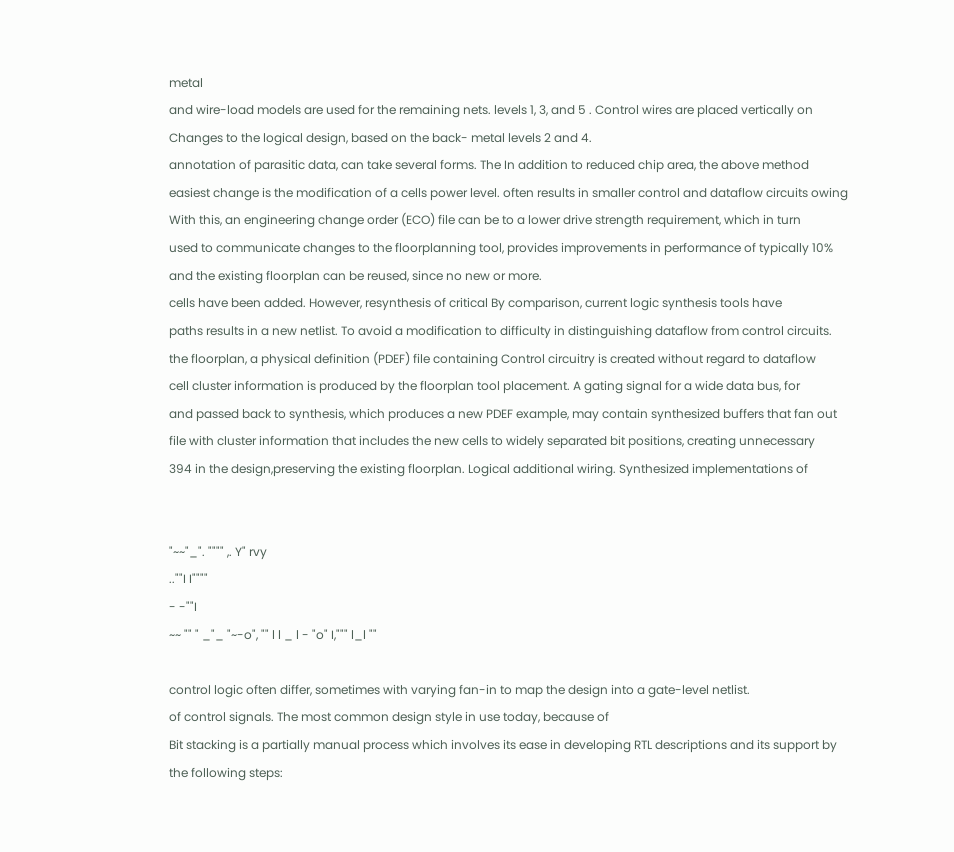metal
and wire-load models are used for the remaining nets. levels 1, 3, and 5 . Control wires are placed vertically on
Changes to the logical design, based on the back- metal levels 2 and 4.
annotation of parasitic data, can take several forms. The In addition to reduced chip area, the above method
easiest change is the modification of a cells power level. often results in smaller control and dataflow circuits owing
With this, an engineering change order (ECO) file can be to a lower drive strength requirement, which in turn
used to communicate changes to the floorplanning tool, provides improvements in performance of typically 10%
and the existing floorplan can be reused, since no new or more.
cells have been added. However, resynthesis of critical By comparison, current logic synthesis tools have
paths results in a new netlist. To avoid a modification to difficulty in distinguishing dataflow from control circuits.
the floorplan, a physical definition (PDEF) file containing Control circuitry is created without regard to dataflow
cell cluster information is produced by the floorplan tool placement. A gating signal for a wide data bus, for
and passed back to synthesis, which produces a new PDEF example, may contain synthesized buffers that fan out
file with cluster information that includes the new cells to widely separated bit positions, creating unnecessary
394 in the design,preserving the existing floorplan. Logical additional wiring. Synthesized implementations of


"~~"_". """" ,. Y" rvy
..""I I""""
- -""I
~~ "" " _"_ "~-o", "" l l _ l - "o" I,""" l_l ""

control logic often differ, sometimes with varying fan-in to map the design into a gate-level netlist.
of control signals. The most common design style in use today, because of
Bit stacking is a partially manual process which involves its ease in developing RTL descriptions and its support by
the following steps: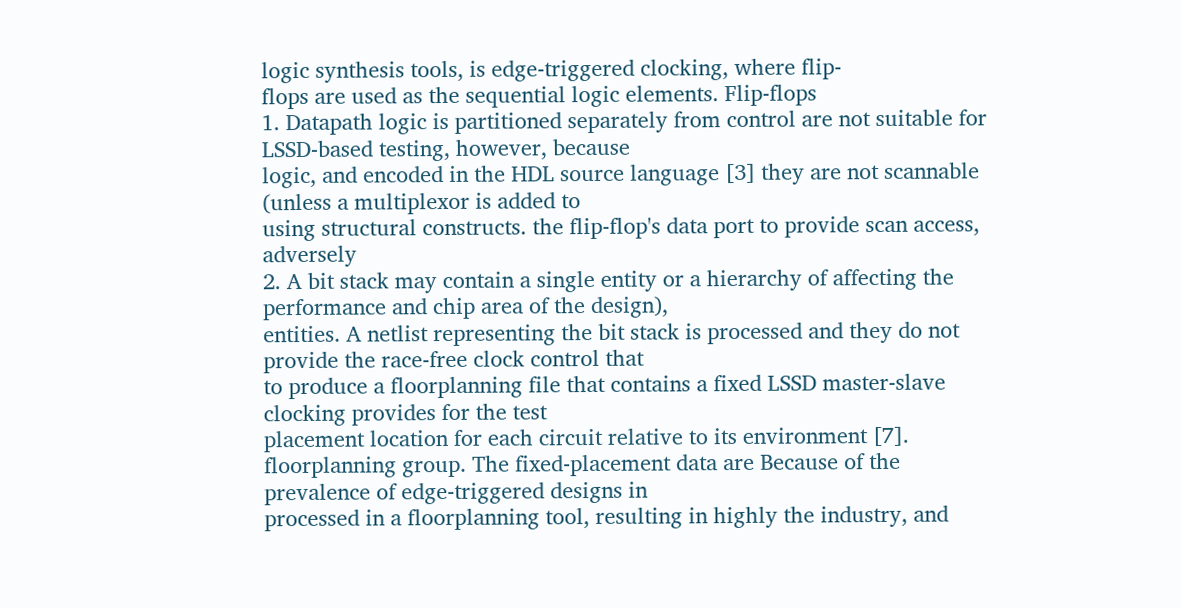logic synthesis tools, is edge-triggered clocking, where flip-
flops are used as the sequential logic elements. Flip-flops
1. Datapath logic is partitioned separately from control are not suitable for LSSD-based testing, however, because
logic, and encoded in the HDL source language [3] they are not scannable (unless a multiplexor is added to
using structural constructs. the flip-flop's data port to provide scan access, adversely
2. A bit stack may contain a single entity or a hierarchy of affecting the performance and chip area of the design),
entities. A netlist representing the bit stack is processed and they do not provide the race-free clock control that
to produce a floorplanning file that contains a fixed LSSD master-slave clocking provides for the test
placement location for each circuit relative to its environment [7].
floorplanning group. The fixed-placement data are Because of the prevalence of edge-triggered designs in
processed in a floorplanning tool, resulting in highly the industry, and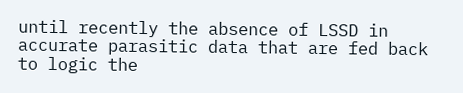until recently the absence of LSSD in
accurate parasitic data that are fed back to logic the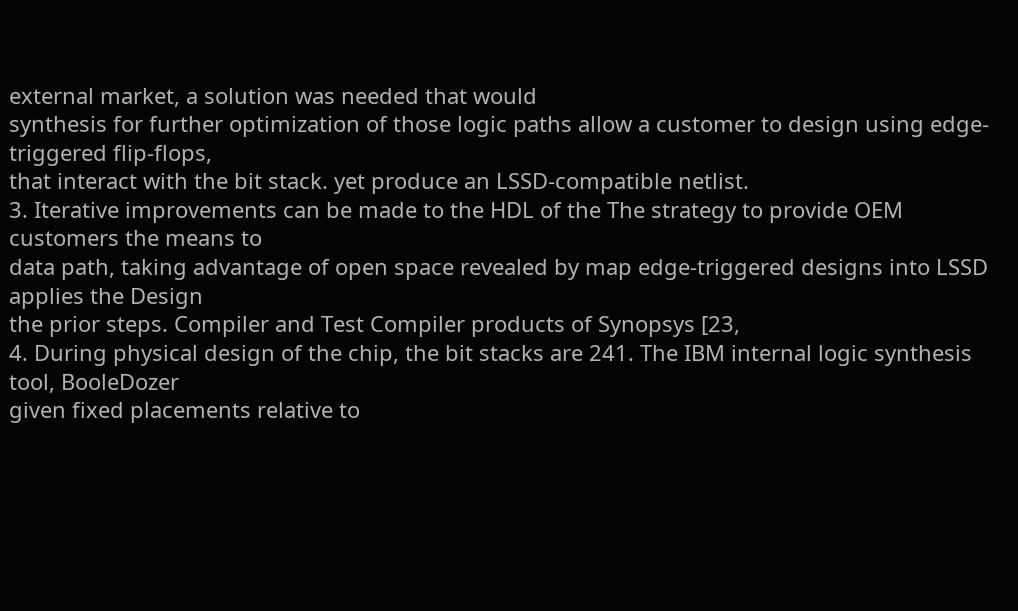external market, a solution was needed that would
synthesis for further optimization of those logic paths allow a customer to design using edge-triggered flip-flops,
that interact with the bit stack. yet produce an LSSD-compatible netlist.
3. Iterative improvements can be made to the HDL of the The strategy to provide OEM customers the means to
data path, taking advantage of open space revealed by map edge-triggered designs into LSSD applies the Design
the prior steps. Compiler and Test Compiler products of Synopsys [23,
4. During physical design of the chip, the bit stacks are 241. The IBM internal logic synthesis tool, BooleDozer
given fixed placements relative to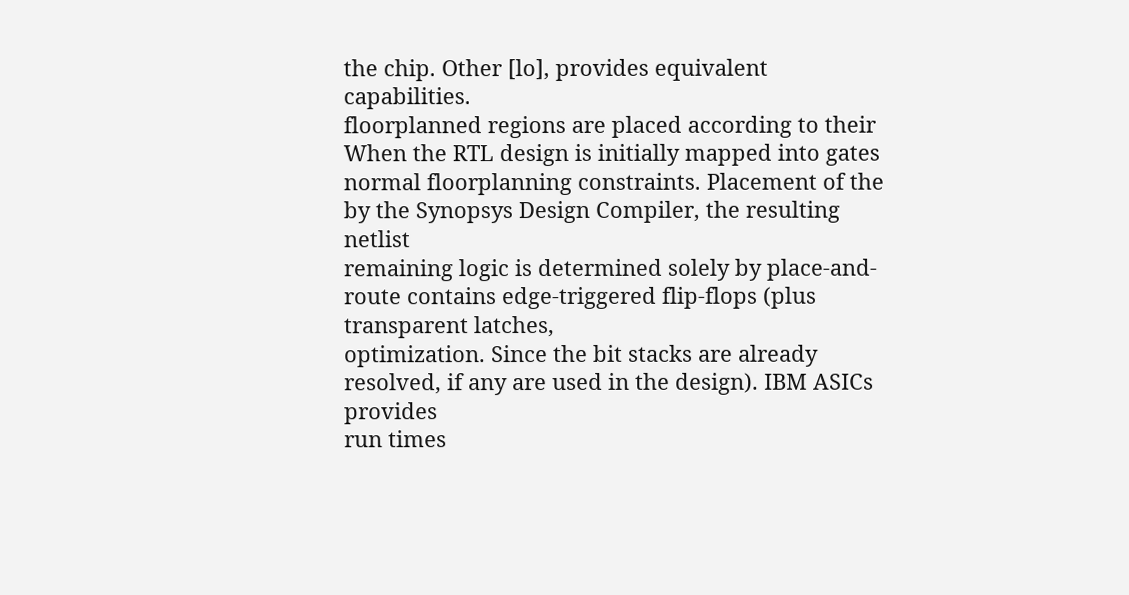the chip. Other [lo], provides equivalent capabilities.
floorplanned regions are placed according to their When the RTL design is initially mapped into gates
normal floorplanning constraints. Placement of the by the Synopsys Design Compiler, the resulting netlist
remaining logic is determined solely by place-and-route contains edge-triggered flip-flops (plus transparent latches,
optimization. Since the bit stacks are already resolved, if any are used in the design). IBM ASICs provides
run times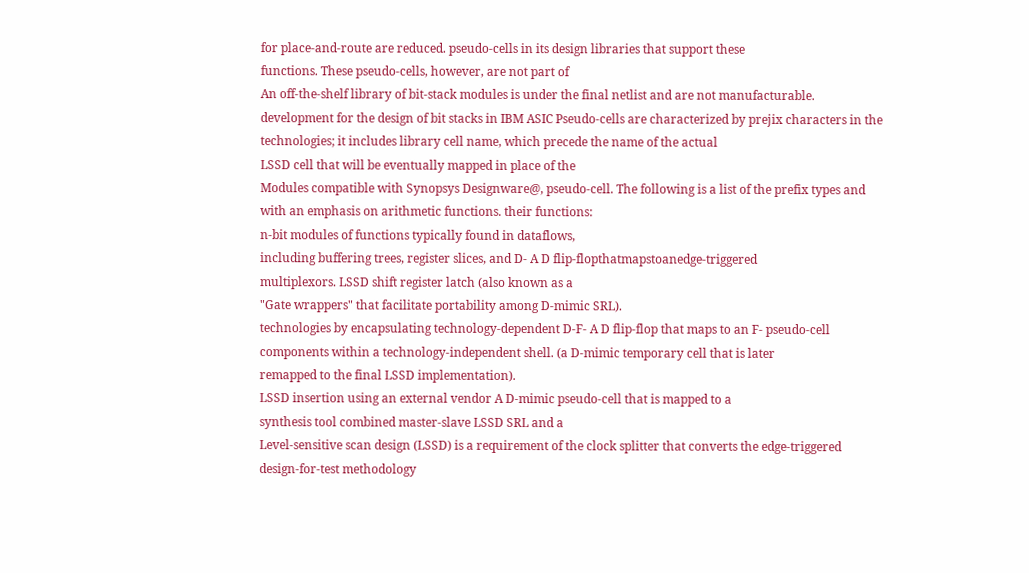for place-and-route are reduced. pseudo-cells in its design libraries that support these
functions. These pseudo-cells, however, are not part of
An off-the-shelf library of bit-stack modules is under the final netlist and are not manufacturable.
development for the design of bit stacks in IBM ASIC Pseudo-cells are characterized by prejix characters in the
technologies; it includes library cell name, which precede the name of the actual
LSSD cell that will be eventually mapped in place of the
Modules compatible with Synopsys Designware@, pseudo-cell. The following is a list of the prefix types and
with an emphasis on arithmetic functions. their functions:
n-bit modules of functions typically found in dataflows,
including buffering trees, register slices, and D- A D flip-flopthatmapstoanedge-triggered
multiplexors. LSSD shift register latch (also known as a
"Gate wrappers" that facilitate portability among D-mimic SRL).
technologies by encapsulating technology-dependent D-F- A D flip-flop that maps to an F- pseudo-cell
components within a technology-independent shell. (a D-mimic temporary cell that is later
remapped to the final LSSD implementation).
LSSD insertion using an external vendor A D-mimic pseudo-cell that is mapped to a
synthesis tool combined master-slave LSSD SRL and a
Level-sensitive scan design (LSSD) is a requirement of the clock splitter that converts the edge-triggered
design-for-test methodology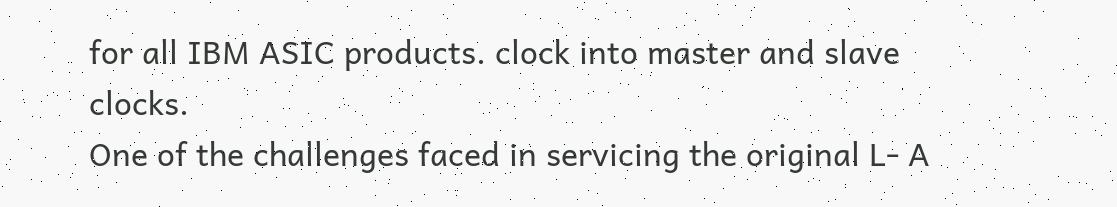for all IBM ASIC products. clock into master and slave clocks.
One of the challenges faced in servicing the original L- A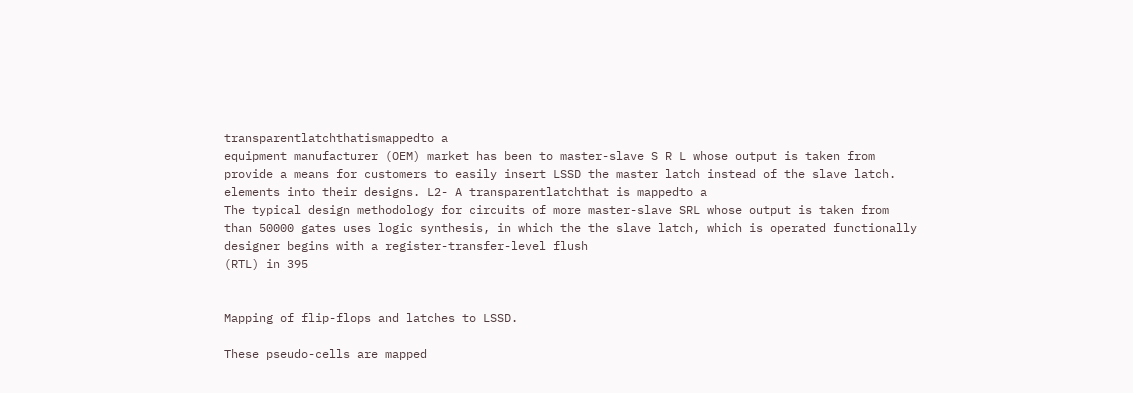transparentlatchthatismappedto a
equipment manufacturer (OEM) market has been to master-slave S R L whose output is taken from
provide a means for customers to easily insert LSSD the master latch instead of the slave latch.
elements into their designs. L2- A transparentlatchthat is mappedto a
The typical design methodology for circuits of more master-slave SRL whose output is taken from
than 50000 gates uses logic synthesis, in which the the slave latch, which is operated functionally
designer begins with a register-transfer-level flush
(RTL) in 395


Mapping of flip-flops and latches to LSSD.

These pseudo-cells are mapped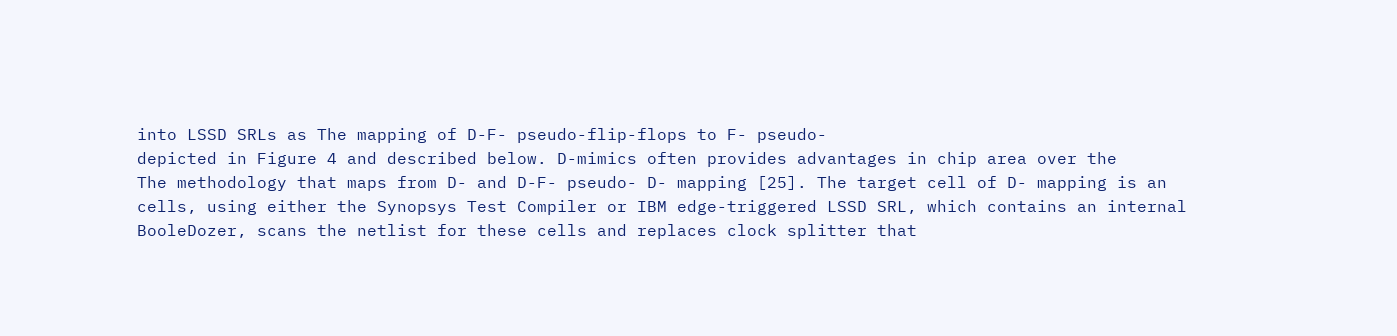into LSSD SRLs as The mapping of D-F- pseudo-flip-flops to F- pseudo-
depicted in Figure 4 and described below. D-mimics often provides advantages in chip area over the
The methodology that maps from D- and D-F- pseudo- D- mapping [25]. The target cell of D- mapping is an
cells, using either the Synopsys Test Compiler or IBM edge-triggered LSSD SRL, which contains an internal
BooleDozer, scans the netlist for these cells and replaces clock splitter that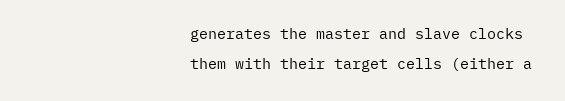generates the master and slave clocks
them with their target cells (either a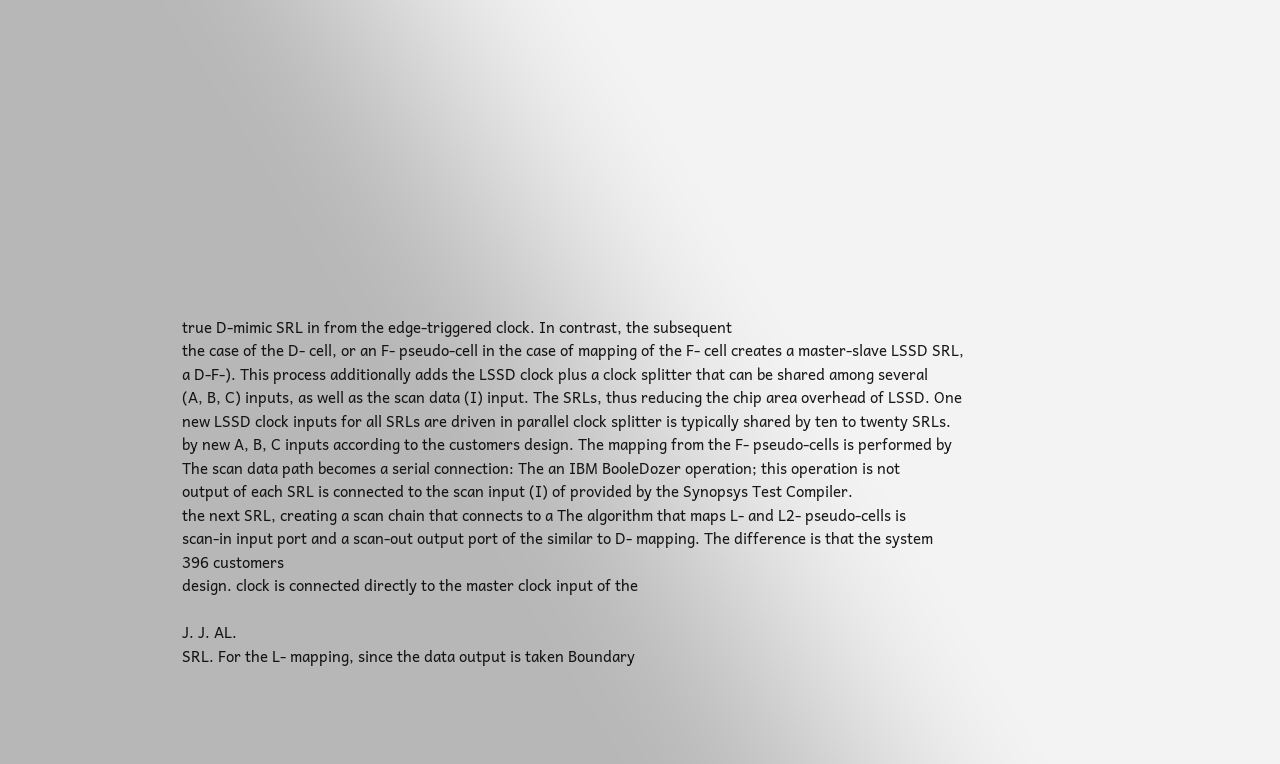true D-mimic SRL in from the edge-triggered clock. In contrast, the subsequent
the case of the D- cell, or an F- pseudo-cell in the case of mapping of the F- cell creates a master-slave LSSD SRL,
a D-F-). This process additionally adds the LSSD clock plus a clock splitter that can be shared among several
(A, B, C) inputs, as well as the scan data (I) input. The SRLs, thus reducing the chip area overhead of LSSD. One
new LSSD clock inputs for all SRLs are driven in parallel clock splitter is typically shared by ten to twenty SRLs.
by new A, B, C inputs according to the customers design. The mapping from the F- pseudo-cells is performed by
The scan data path becomes a serial connection: The an IBM BooleDozer operation; this operation is not
output of each SRL is connected to the scan input (I) of provided by the Synopsys Test Compiler.
the next SRL, creating a scan chain that connects to a The algorithm that maps L- and L2- pseudo-cells is
scan-in input port and a scan-out output port of the similar to D- mapping. The difference is that the system
396 customers
design. clock is connected directly to the master clock input of the

J. J. AL.
SRL. For the L- mapping, since the data output is taken Boundary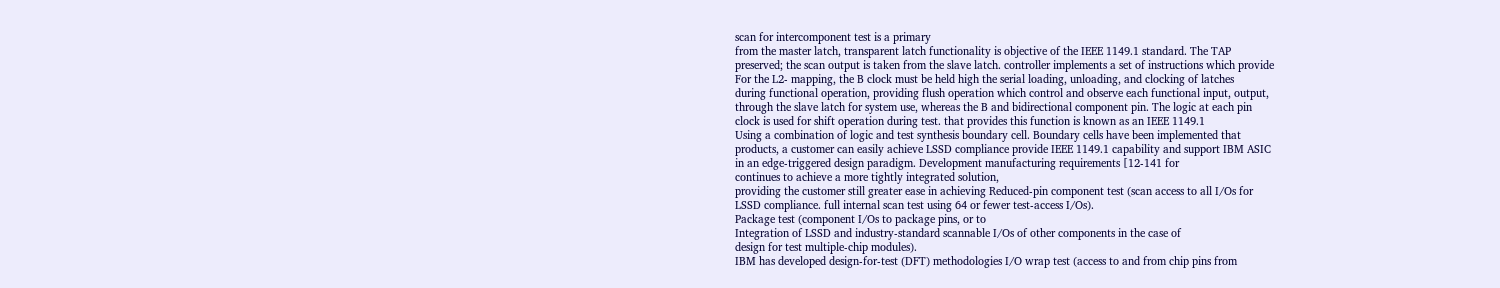scan for intercomponent test is a primary
from the master latch, transparent latch functionality is objective of the IEEE 1149.1 standard. The TAP
preserved; the scan output is taken from the slave latch. controller implements a set of instructions which provide
For the L2- mapping, the B clock must be held high the serial loading, unloading, and clocking of latches
during functional operation, providing flush operation which control and observe each functional input, output,
through the slave latch for system use, whereas the B and bidirectional component pin. The logic at each pin
clock is used for shift operation during test. that provides this function is known as an IEEE 1149.1
Using a combination of logic and test synthesis boundary cell. Boundary cells have been implemented that
products, a customer can easily achieve LSSD compliance provide IEEE 1149.1 capability and support IBM ASIC
in an edge-triggered design paradigm. Development manufacturing requirements [12-141 for
continues to achieve a more tightly integrated solution,
providing the customer still greater ease in achieving Reduced-pin component test (scan access to all I/Os for
LSSD compliance. full internal scan test using 64 or fewer test-access I/Os).
Package test (component I/Os to package pins, or to
Integration of LSSD and industry-standard scannable I/Os of other components in the case of
design for test multiple-chip modules).
IBM has developed design-for-test (DFT) methodologies I/O wrap test (access to and from chip pins from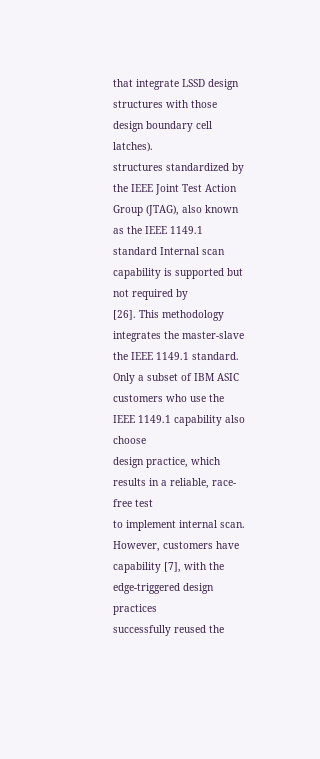that integrate LSSD design structures with those design boundary cell latches).
structures standardized by the IEEE Joint Test Action
Group (JTAG), also known as the IEEE 1149.1 standard Internal scan capability is supported but not required by
[26]. This methodology integrates the master-slave the IEEE 1149.1 standard. Only a subset of IBM ASIC
customers who use the IEEE 1149.1 capability also choose
design practice, which results in a reliable, race-free test
to implement internal scan. However, customers have
capability [7], with the edge-triggered design practices
successfully reused the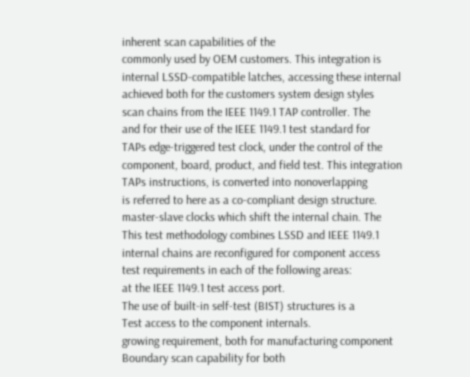inherent scan capabilities of the
commonly used by OEM customers. This integration is
internal LSSD-compatible latches, accessing these internal
achieved both for the customers system design styles
scan chains from the IEEE 1149.1 TAP controller. The
and for their use of the IEEE 1149.1 test standard for
TAPs edge-triggered test clock, under the control of the
component, board, product, and field test. This integration
TAPs instructions, is converted into nonoverlapping
is referred to here as a co-compliant design structure.
master-slave clocks which shift the internal chain. The
This test methodology combines LSSD and IEEE 1149.1
internal chains are reconfigured for component access
test requirements in each of the following areas:
at the IEEE 1149.1 test access port.
The use of built-in self-test (BIST) structures is a
Test access to the component internals.
growing requirement, both for manufacturing component
Boundary scan capability for both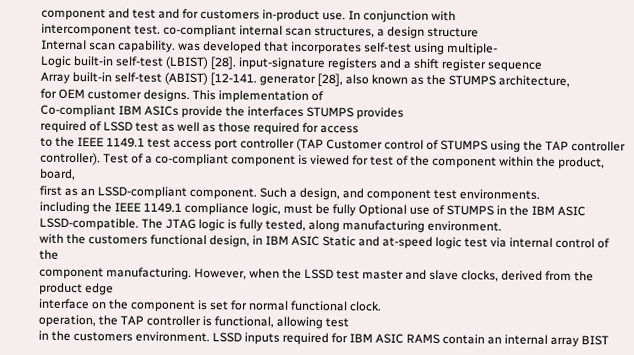component and test and for customers in-product use. In conjunction with
intercomponent test. co-compliant internal scan structures, a design structure
Internal scan capability. was developed that incorporates self-test using multiple-
Logic built-in self-test (LBIST) [28]. input-signature registers and a shift register sequence
Array built-in self-test (ABIST) [12-141. generator [28], also known as the STUMPS architecture,
for OEM customer designs. This implementation of
Co-compliant IBM ASICs provide the interfaces STUMPS provides
required of LSSD test as well as those required for access
to the IEEE 1149.1 test access port controller (TAP Customer control of STUMPS using the TAP controller
controller). Test of a co-compliant component is viewed for test of the component within the product, board,
first as an LSSD-compliant component. Such a design, and component test environments.
including the IEEE 1149.1 compliance logic, must be fully Optional use of STUMPS in the IBM ASIC
LSSD-compatible. The JTAG logic is fully tested, along manufacturing environment.
with the customers functional design, in IBM ASIC Static and at-speed logic test via internal control of the
component manufacturing. However, when the LSSD test master and slave clocks, derived from the product edge
interface on the component is set for normal functional clock.
operation, the TAP controller is functional, allowing test
in the customers environment. LSSD inputs required for IBM ASIC RAMS contain an internal array BIST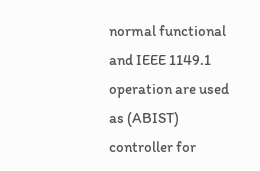normal functional and IEEE 1149.1 operation are used as (ABIST) controller for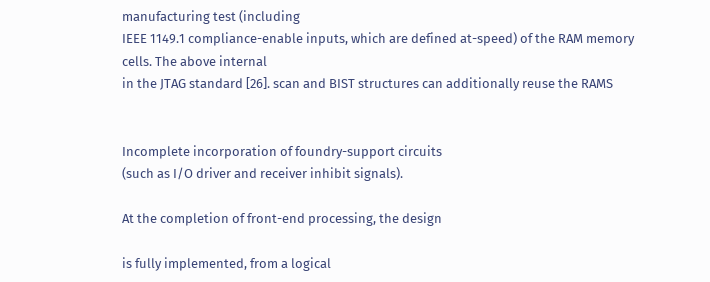manufacturing test (including
IEEE 1149.1 compliance-enable inputs, which are defined at-speed) of the RAM memory cells. The above internal
in the JTAG standard [26]. scan and BIST structures can additionally reuse the RAMS


Incomplete incorporation of foundry-support circuits
(such as I/O driver and receiver inhibit signals).

At the completion of front-end processing, the design

is fully implemented, from a logical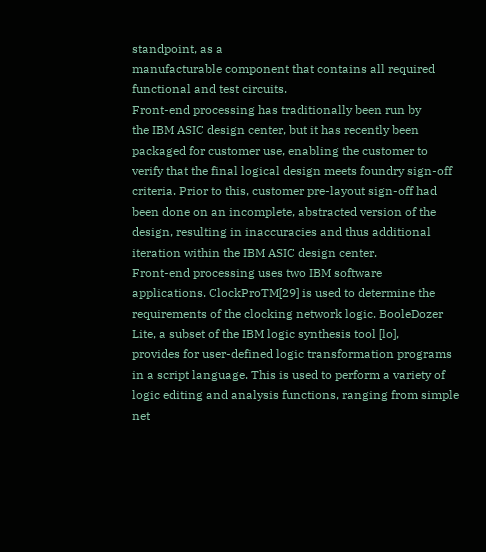standpoint, as a
manufacturable component that contains all required
functional and test circuits.
Front-end processing has traditionally been run by
the IBM ASIC design center, but it has recently been
packaged for customer use, enabling the customer to
verify that the final logical design meets foundry sign-off
criteria. Prior to this, customer pre-layout sign-off had
been done on an incomplete, abstracted version of the
design, resulting in inaccuracies and thus additional
iteration within the IBM ASIC design center.
Front-end processing uses two IBM software
applications. ClockProTM[29] is used to determine the
requirements of the clocking network logic. BooleDozer
Lite, a subset of the IBM logic synthesis tool [lo],
provides for user-defined logic transformation programs
in a script language. This is used to perform a variety of
logic editing and analysis functions, ranging from simple
net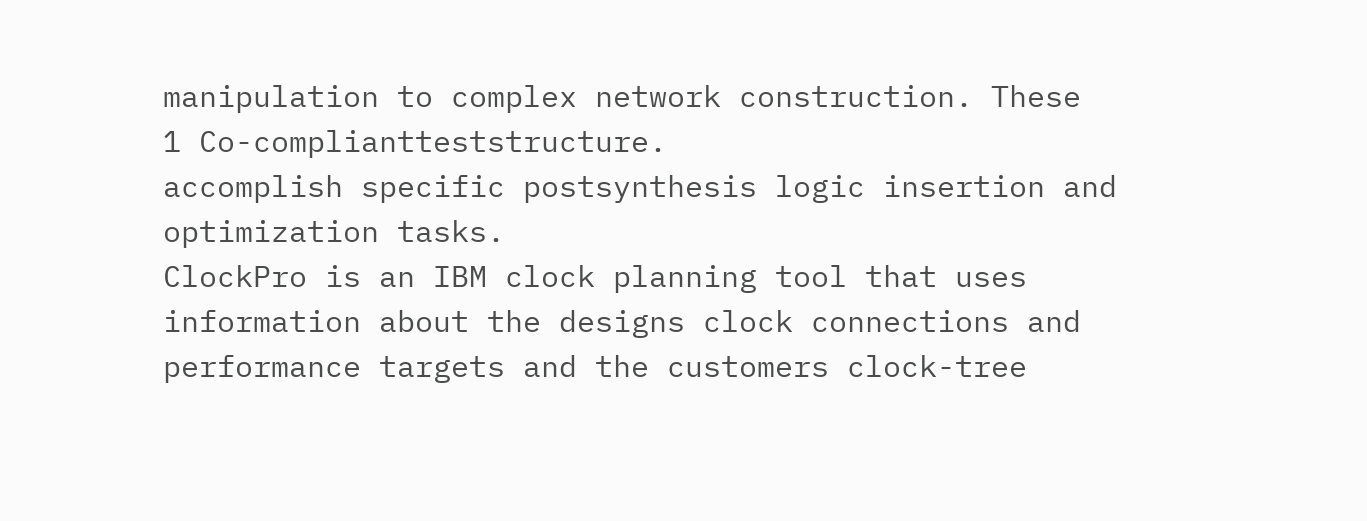manipulation to complex network construction. These
1 Co-compliantteststructure.
accomplish specific postsynthesis logic insertion and
optimization tasks.
ClockPro is an IBM clock planning tool that uses
information about the designs clock connections and
performance targets and the customers clock-tree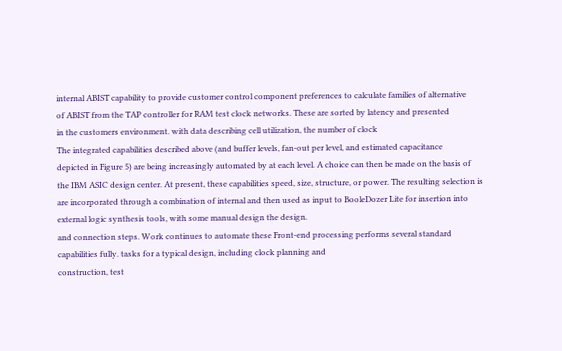internal ABIST capability to provide customer control component preferences to calculate families of alternative
of ABIST from the TAP controller for RAM test clock networks. These are sorted by latency and presented
in the customers environment. with data describing cell utilization, the number of clock
The integrated capabilities described above (and buffer levels, fan-out per level, and estimated capacitance
depicted in Figure 5) are being increasingly automated by at each level. A choice can then be made on the basis of
the IBM ASIC design center. At present, these capabilities speed, size, structure, or power. The resulting selection is
are incorporated through a combination of internal and then used as input to BooleDozer Lite for insertion into
external logic synthesis tools, with some manual design the design.
and connection steps. Work continues to automate these Front-end processing performs several standard
capabilities fully. tasks for a typical design, including clock planning and
construction, test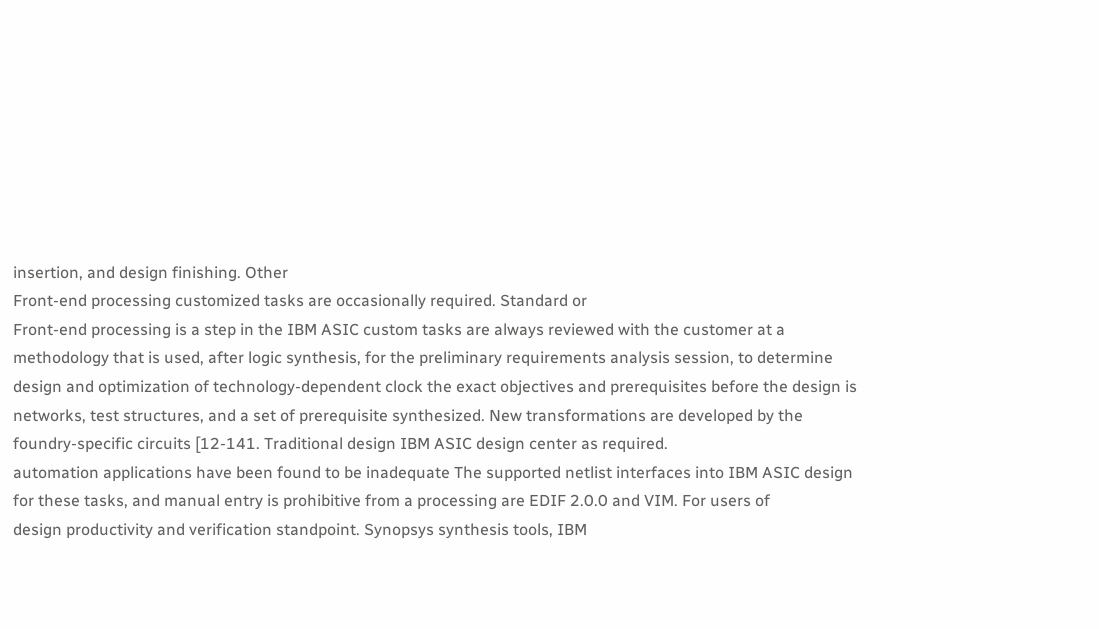insertion, and design finishing. Other
Front-end processing customized tasks are occasionally required. Standard or
Front-end processing is a step in the IBM ASIC custom tasks are always reviewed with the customer at a
methodology that is used, after logic synthesis, for the preliminary requirements analysis session, to determine
design and optimization of technology-dependent clock the exact objectives and prerequisites before the design is
networks, test structures, and a set of prerequisite synthesized. New transformations are developed by the
foundry-specific circuits [12-141. Traditional design IBM ASIC design center as required.
automation applications have been found to be inadequate The supported netlist interfaces into IBM ASIC design
for these tasks, and manual entry is prohibitive from a processing are EDIF 2.0.0 and VIM. For users of
design productivity and verification standpoint. Synopsys synthesis tools, IBM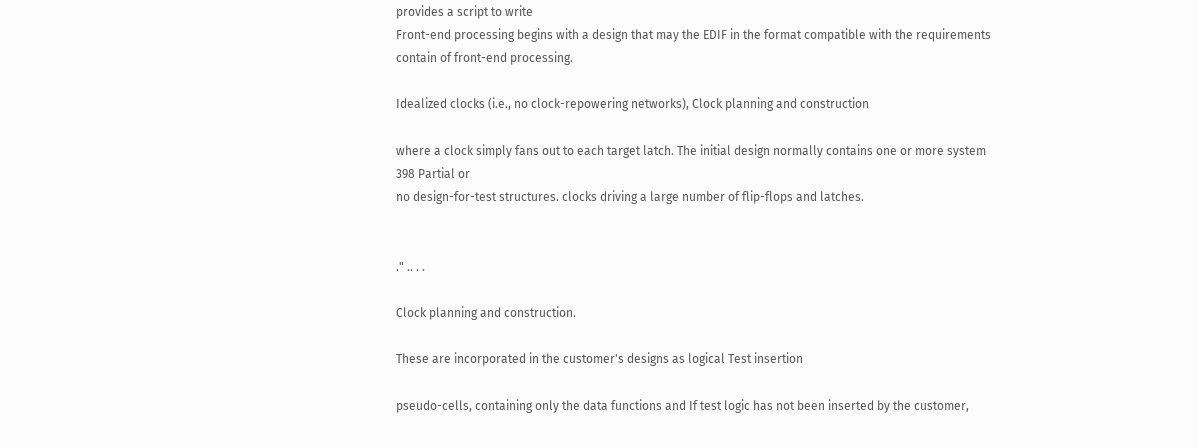provides a script to write
Front-end processing begins with a design that may the EDIF in the format compatible with the requirements
contain of front-end processing.

Idealized clocks (i.e., no clock-repowering networks), Clock planning and construction

where a clock simply fans out to each target latch. The initial design normally contains one or more system
398 Partial or
no design-for-test structures. clocks driving a large number of flip-flops and latches.


." .. . .

Clock planning and construction.

These are incorporated in the customer's designs as logical Test insertion

pseudo-cells, containing only the data functions and If test logic has not been inserted by the customer,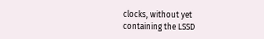clocks, without yet containing the LSSD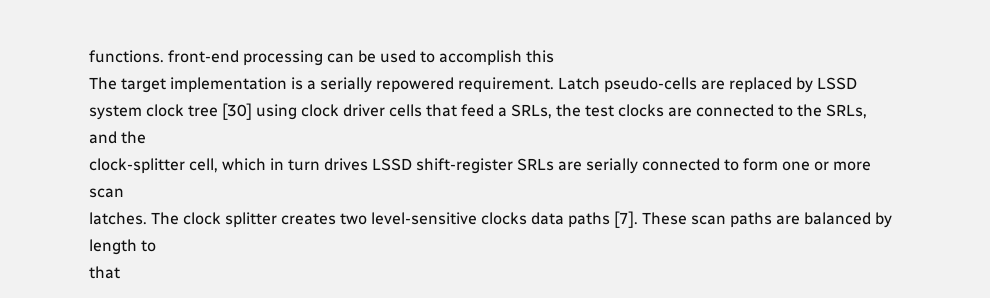functions. front-end processing can be used to accomplish this
The target implementation is a serially repowered requirement. Latch pseudo-cells are replaced by LSSD
system clock tree [30] using clock driver cells that feed a SRLs, the test clocks are connected to the SRLs, and the
clock-splitter cell, which in turn drives LSSD shift-register SRLs are serially connected to form one or more scan
latches. The clock splitter creates two level-sensitive clocks data paths [7]. These scan paths are balanced by length to
that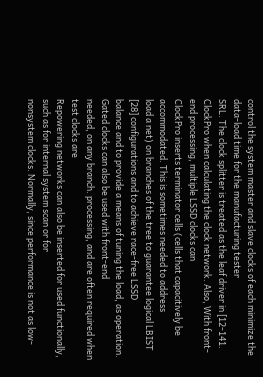control the system master and slave clocks of each minimize the data-load time for the manufacturing tester
SRL. The clock splitter is treated as the leaf driver in [12-141.
ClockPro when calculating the clock network. Also, With front-end processing, multiple LSSD clocks can
ClockPro inserts terminator cells (cells that capacitively be accommodated. This is sometimes needed to address
load a net) on branches of the tree to guarantee logical LBIST [28] configurations and to achieve race-free LSSD
balance and to provide a means of tuning the load, as operation. Gated clocks can also be used with front-end
needed, on any branch. processing, and are often required when test clocks are
Repowering networks can also be inserted for used functionally, such as for internal system scan or for
nonsystem clocks. Normally, since performance is not as low-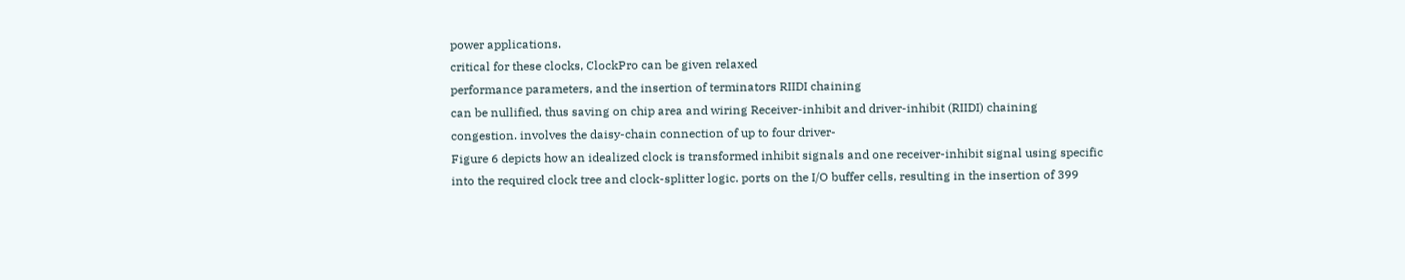power applications.
critical for these clocks, ClockPro can be given relaxed
performance parameters, and the insertion of terminators RIIDI chaining
can be nullified, thus saving on chip area and wiring Receiver-inhibit and driver-inhibit (RIIDI) chaining
congestion. involves the daisy-chain connection of up to four driver-
Figure 6 depicts how an idealized clock is transformed inhibit signals and one receiver-inhibit signal using specific
into the required clock tree and clock-splitter logic. ports on the I/O buffer cells, resulting in the insertion of 399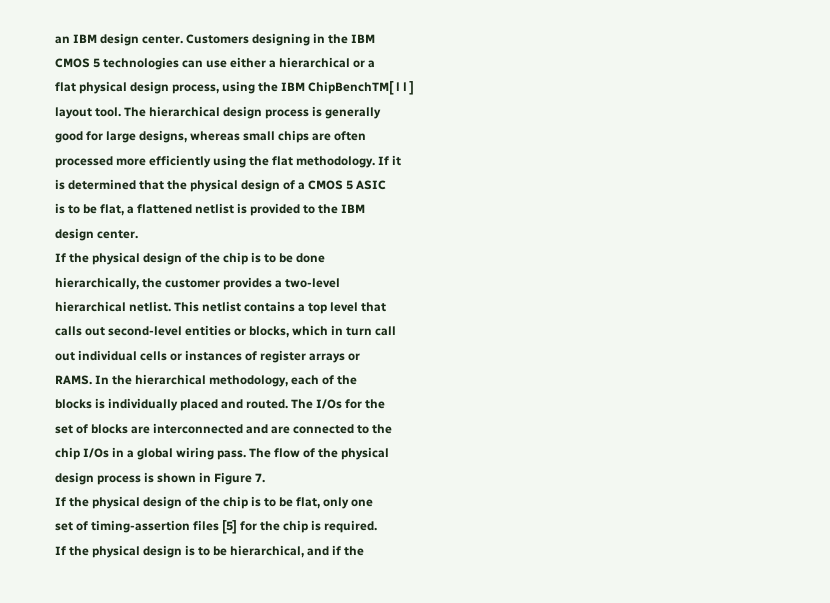an IBM design center. Customers designing in the IBM
CMOS 5 technologies can use either a hierarchical or a
flat physical design process, using the IBM ChipBenchTM[ l l ]
layout tool. The hierarchical design process is generally
good for large designs, whereas small chips are often
processed more efficiently using the flat methodology. If it
is determined that the physical design of a CMOS 5 ASIC
is to be flat, a flattened netlist is provided to the IBM
design center.
If the physical design of the chip is to be done
hierarchically, the customer provides a two-level
hierarchical netlist. This netlist contains a top level that
calls out second-level entities or blocks, which in turn call
out individual cells or instances of register arrays or
RAMS. In the hierarchical methodology, each of the
blocks is individually placed and routed. The I/Os for the
set of blocks are interconnected and are connected to the
chip I/Os in a global wiring pass. The flow of the physical
design process is shown in Figure 7.
If the physical design of the chip is to be flat, only one
set of timing-assertion files [5] for the chip is required.
If the physical design is to be hierarchical, and if the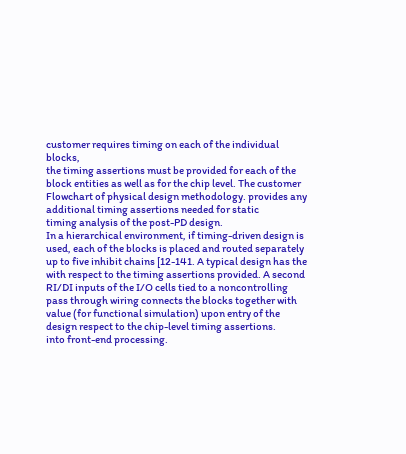customer requires timing on each of the individual blocks,
the timing assertions must be provided for each of the
block entities as well as for the chip level. The customer
Flowchart of physical design methodology. provides any additional timing assertions needed for static
timing analysis of the post-PD design.
In a hierarchical environment, if timing-driven design is
used, each of the blocks is placed and routed separately
up to five inhibit chains [12-141. A typical design has the with respect to the timing assertions provided. A second
RI/DI inputs of the I/O cells tied to a noncontrolling pass through wiring connects the blocks together with
value (for functional simulation) upon entry of the design respect to the chip-level timing assertions.
into front-end processing.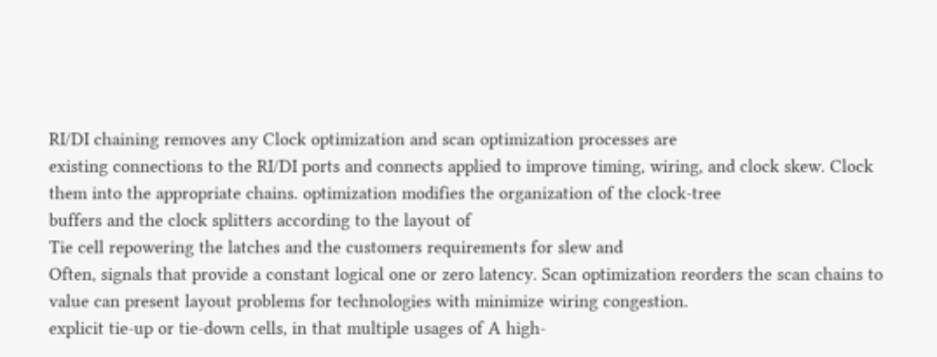RI/DI chaining removes any Clock optimization and scan optimization processes are
existing connections to the RI/DI ports and connects applied to improve timing, wiring, and clock skew. Clock
them into the appropriate chains. optimization modifies the organization of the clock-tree
buffers and the clock splitters according to the layout of
Tie cell repowering the latches and the customers requirements for slew and
Often, signals that provide a constant logical one or zero latency. Scan optimization reorders the scan chains to
value can present layout problems for technologies with minimize wiring congestion.
explicit tie-up or tie-down cells, in that multiple usages of A high-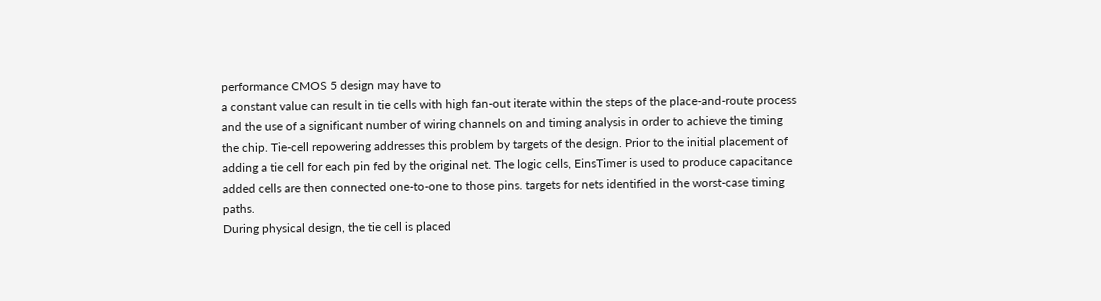performance CMOS 5 design may have to
a constant value can result in tie cells with high fan-out iterate within the steps of the place-and-route process
and the use of a significant number of wiring channels on and timing analysis in order to achieve the timing
the chip. Tie-cell repowering addresses this problem by targets of the design. Prior to the initial placement of
adding a tie cell for each pin fed by the original net. The logic cells, EinsTimer is used to produce capacitance
added cells are then connected one-to-one to those pins. targets for nets identified in the worst-case timing paths.
During physical design, the tie cell is placed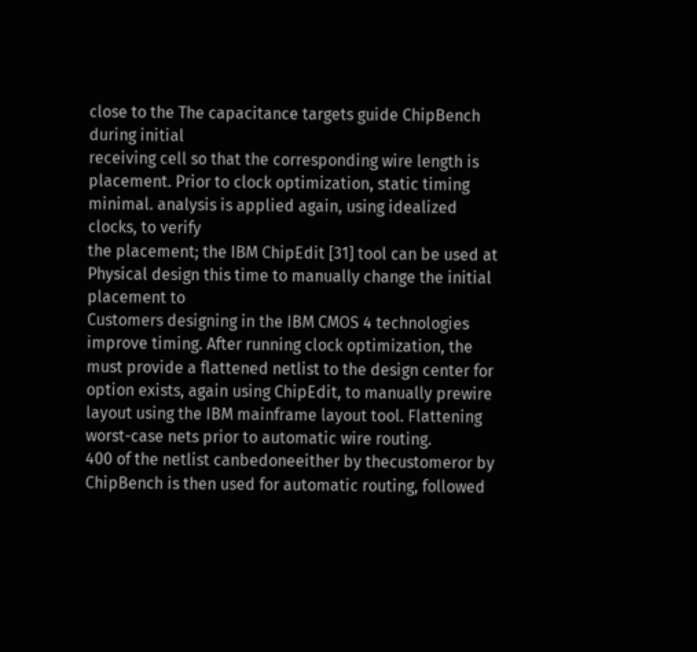close to the The capacitance targets guide ChipBench during initial
receiving cell so that the corresponding wire length is placement. Prior to clock optimization, static timing
minimal. analysis is applied again, using idealized clocks, to verify
the placement; the IBM ChipEdit [31] tool can be used at
Physical design this time to manually change the initial placement to
Customers designing in the IBM CMOS 4 technologies improve timing. After running clock optimization, the
must provide a flattened netlist to the design center for option exists, again using ChipEdit, to manually prewire
layout using the IBM mainframe layout tool. Flattening worst-case nets prior to automatic wire routing.
400 of the netlist canbedoneeither by thecustomeror by ChipBench is then used for automatic routing, followed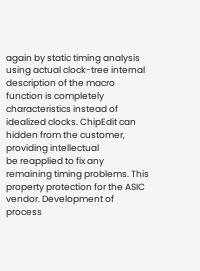again by static timing analysis using actual clock-tree internal description of the macro function is completely
characteristics instead of idealized clocks. ChipEdit can hidden from the customer, providing intellectual
be reapplied to fix any remaining timing problems. This property protection for the ASIC vendor. Development of
process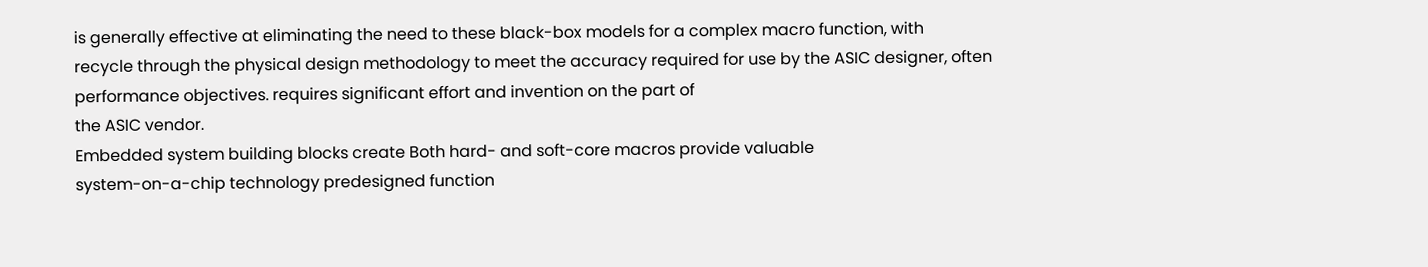is generally effective at eliminating the need to these black-box models for a complex macro function, with
recycle through the physical design methodology to meet the accuracy required for use by the ASIC designer, often
performance objectives. requires significant effort and invention on the part of
the ASIC vendor.
Embedded system building blocks create Both hard- and soft-core macros provide valuable
system-on-a-chip technology predesigned function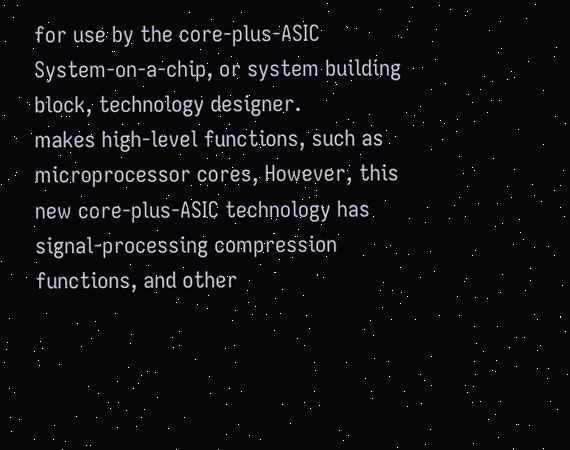for use by the core-plus-ASIC
System-on-a-chip, or system building block, technology designer.
makes high-level functions, such as microprocessor cores, However, this new core-plus-ASIC technology has
signal-processing compression functions, and other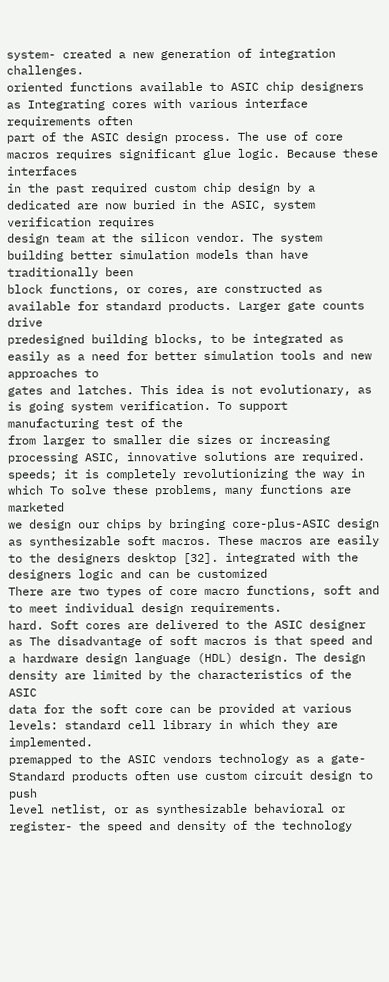system- created a new generation of integration challenges.
oriented functions available to ASIC chip designers as Integrating cores with various interface requirements often
part of the ASIC design process. The use of core macros requires significant glue logic. Because these interfaces
in the past required custom chip design by a dedicated are now buried in the ASIC, system verification requires
design team at the silicon vendor. The system building better simulation models than have traditionally been
block functions, or cores, are constructed as available for standard products. Larger gate counts drive
predesigned building blocks, to be integrated as easily as a need for better simulation tools and new approaches to
gates and latches. This idea is not evolutionary, as is going system verification. To support manufacturing test of the
from larger to smaller die sizes or increasing processing ASIC, innovative solutions are required.
speeds; it is completely revolutionizing the way in which To solve these problems, many functions are marketed
we design our chips by bringing core-plus-ASIC design as synthesizable soft macros. These macros are easily
to the designers desktop [32]. integrated with the designers logic and can be customized
There are two types of core macro functions, soft and to meet individual design requirements.
hard. Soft cores are delivered to the ASIC designer as The disadvantage of soft macros is that speed and
a hardware design language (HDL) design. The design density are limited by the characteristics of the ASIC
data for the soft core can be provided at various levels: standard cell library in which they are implemented.
premapped to the ASIC vendors technology as a gate- Standard products often use custom circuit design to push
level netlist, or as synthesizable behavioral or register- the speed and density of the technology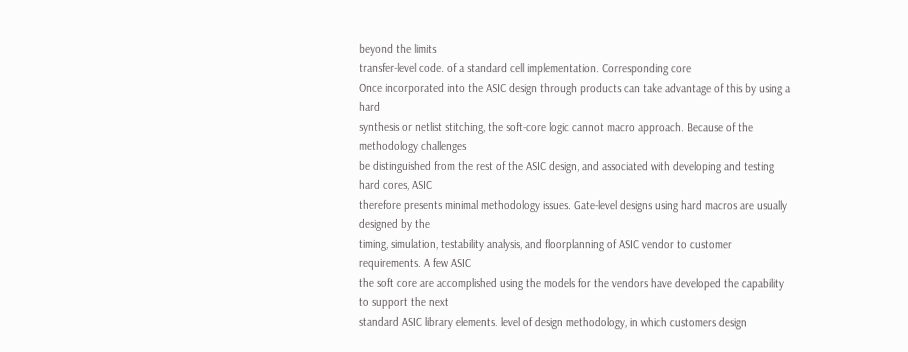beyond the limits
transfer-level code. of a standard cell implementation. Corresponding core
Once incorporated into the ASIC design through products can take advantage of this by using a hard
synthesis or netlist stitching, the soft-core logic cannot macro approach. Because of the methodology challenges
be distinguished from the rest of the ASIC design, and associated with developing and testing hard cores, ASIC
therefore presents minimal methodology issues. Gate-level designs using hard macros are usually designed by the
timing, simulation, testability analysis, and floorplanning of ASIC vendor to customer requirements. A few ASIC
the soft core are accomplished using the models for the vendors have developed the capability to support the next
standard ASIC library elements. level of design methodology, in which customers design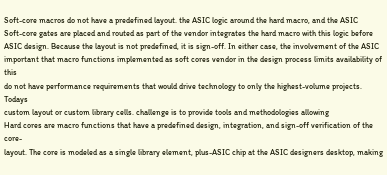Soft-core macros do not have a predefined layout. the ASIC logic around the hard macro, and the ASIC
Soft-core gates are placed and routed as part of the vendor integrates the hard macro with this logic before
ASIC design. Because the layout is not predefined, it is sign-off. In either case, the involvement of the ASIC
important that macro functions implemented as soft cores vendor in the design process limits availability of this
do not have performance requirements that would drive technology to only the highest-volume projects. Todays
custom layout or custom library cells. challenge is to provide tools and methodologies allowing
Hard cores are macro functions that have a predefined design, integration, and sign-off verification of the core-
layout. The core is modeled as a single library element, plus-ASIC chip at the ASIC designers desktop, making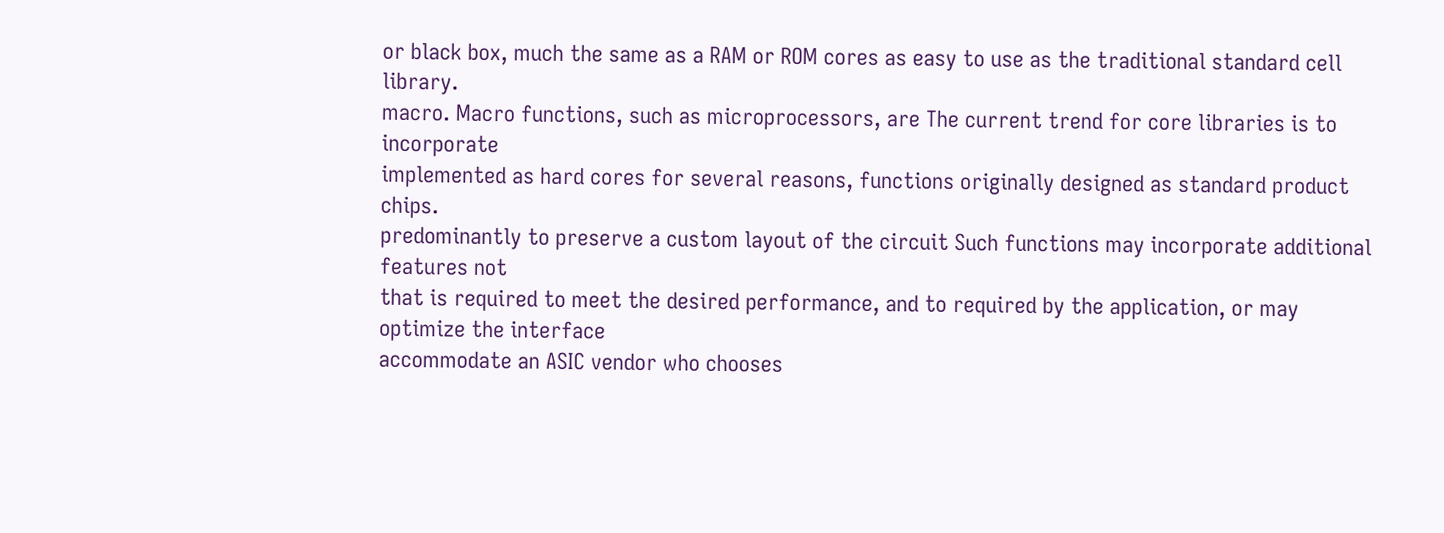or black box, much the same as a RAM or ROM cores as easy to use as the traditional standard cell library.
macro. Macro functions, such as microprocessors, are The current trend for core libraries is to incorporate
implemented as hard cores for several reasons, functions originally designed as standard product chips.
predominantly to preserve a custom layout of the circuit Such functions may incorporate additional features not
that is required to meet the desired performance, and to required by the application, or may optimize the interface
accommodate an ASIC vendor who chooses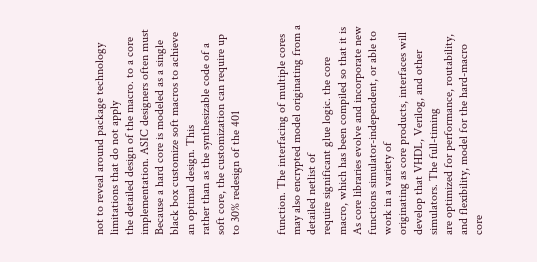not to reveal around package technology limitations that do not apply
the detailed design of the macro. to a core implementation. ASIC designers often must
Because a hard core is modeled as a single black box customize soft macros to achieve an optimal design. This
rather than as the synthesizable code of a soft core, the customization can require up to 30% redesign of the 401


function. The interfacing of multiple cores may also encrypted model originating from a detailed netlist of
require significant glue logic. the core macro, which has been compiled so that it is
As core libraries evolve and incorporate new functions simulator-independent, or able to work in a variety of
originating as core products, interfaces will develop that VHDL, Verilog, and other simulators. The full-timing
are optimized for performance, routability, and flexibility, model for the hard-macro core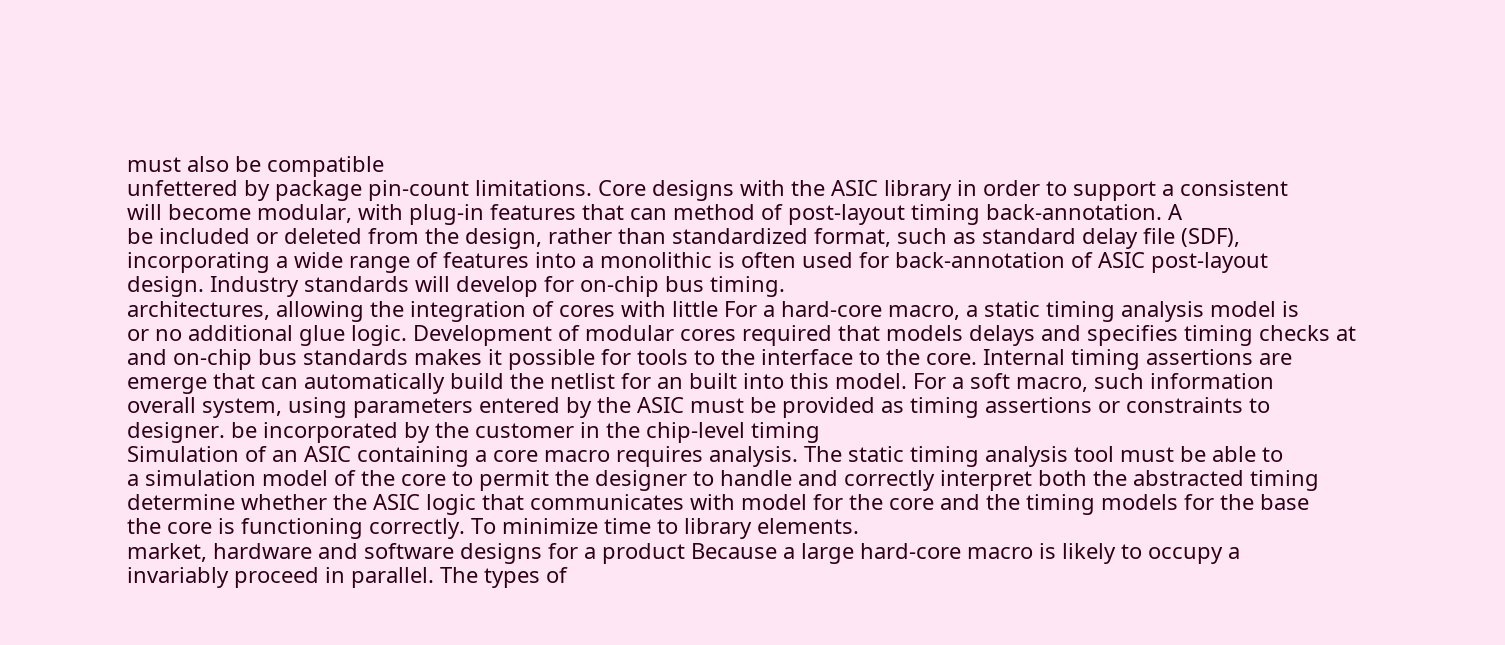must also be compatible
unfettered by package pin-count limitations. Core designs with the ASIC library in order to support a consistent
will become modular, with plug-in features that can method of post-layout timing back-annotation. A
be included or deleted from the design, rather than standardized format, such as standard delay file (SDF),
incorporating a wide range of features into a monolithic is often used for back-annotation of ASIC post-layout
design. Industry standards will develop for on-chip bus timing.
architectures, allowing the integration of cores with little For a hard-core macro, a static timing analysis model is
or no additional glue logic. Development of modular cores required that models delays and specifies timing checks at
and on-chip bus standards makes it possible for tools to the interface to the core. Internal timing assertions are
emerge that can automatically build the netlist for an built into this model. For a soft macro, such information
overall system, using parameters entered by the ASIC must be provided as timing assertions or constraints to
designer. be incorporated by the customer in the chip-level timing
Simulation of an ASIC containing a core macro requires analysis. The static timing analysis tool must be able to
a simulation model of the core to permit the designer to handle and correctly interpret both the abstracted timing
determine whether the ASIC logic that communicates with model for the core and the timing models for the base
the core is functioning correctly. To minimize time to library elements.
market, hardware and software designs for a product Because a large hard-core macro is likely to occupy a
invariably proceed in parallel. The types of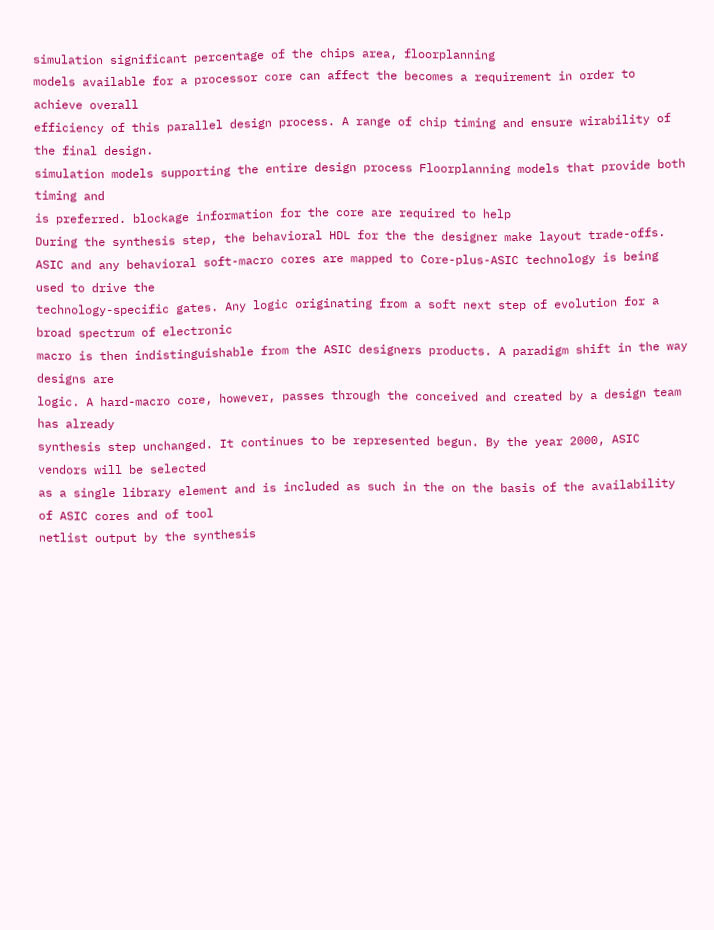simulation significant percentage of the chips area, floorplanning
models available for a processor core can affect the becomes a requirement in order to achieve overall
efficiency of this parallel design process. A range of chip timing and ensure wirability of the final design.
simulation models supporting the entire design process Floorplanning models that provide both timing and
is preferred. blockage information for the core are required to help
During the synthesis step, the behavioral HDL for the the designer make layout trade-offs.
ASIC and any behavioral soft-macro cores are mapped to Core-plus-ASIC technology is being used to drive the
technology-specific gates. Any logic originating from a soft next step of evolution for a broad spectrum of electronic
macro is then indistinguishable from the ASIC designers products. A paradigm shift in the way designs are
logic. A hard-macro core, however, passes through the conceived and created by a design team has already
synthesis step unchanged. It continues to be represented begun. By the year 2000, ASIC vendors will be selected
as a single library element and is included as such in the on the basis of the availability of ASIC cores and of tool
netlist output by the synthesis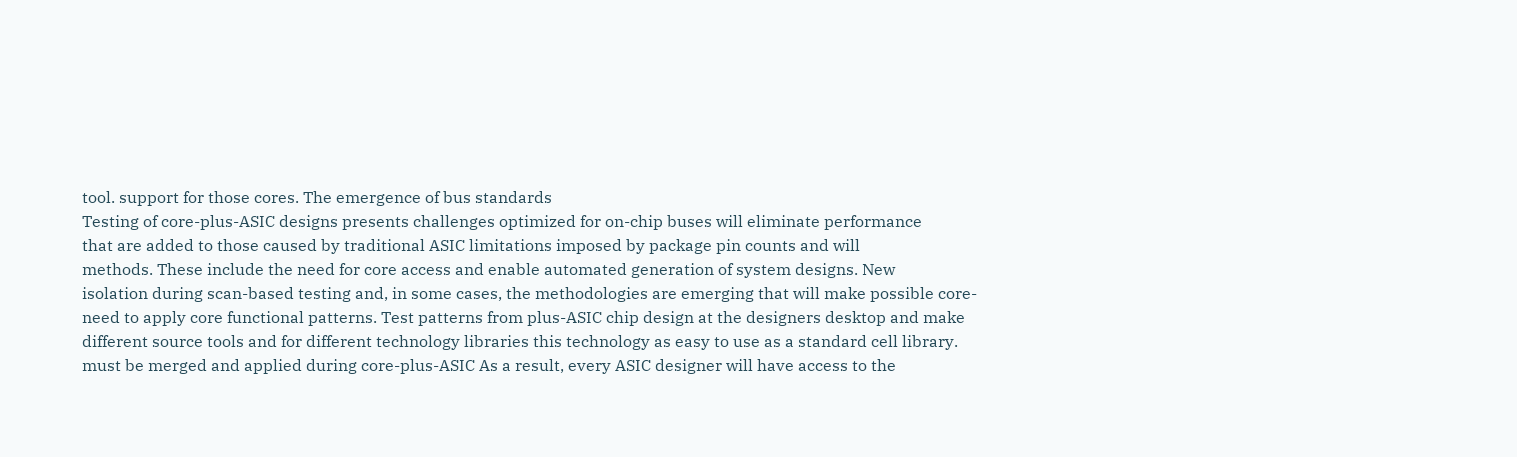tool. support for those cores. The emergence of bus standards
Testing of core-plus-ASIC designs presents challenges optimized for on-chip buses will eliminate performance
that are added to those caused by traditional ASIC limitations imposed by package pin counts and will
methods. These include the need for core access and enable automated generation of system designs. New
isolation during scan-based testing and, in some cases, the methodologies are emerging that will make possible core-
need to apply core functional patterns. Test patterns from plus-ASIC chip design at the designers desktop and make
different source tools and for different technology libraries this technology as easy to use as a standard cell library.
must be merged and applied during core-plus-ASIC As a result, every ASIC designer will have access to the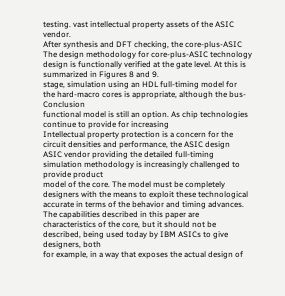testing. vast intellectual property assets of the ASIC vendor.
After synthesis and DFT checking, the core-plus-ASIC The design methodology for core-plus-ASIC technology
design is functionally verified at the gate level. At this is summarized in Figures 8 and 9.
stage, simulation using an HDL full-timing model for
the hard-macro cores is appropriate, although the bus- Conclusion
functional model is still an option. As chip technologies continue to provide for increasing
Intellectual property protection is a concern for the circuit densities and performance, the ASIC design
ASIC vendor providing the detailed full-timing simulation methodology is increasingly challenged to provide product
model of the core. The model must be completely designers with the means to exploit these technological
accurate in terms of the behavior and timing advances. The capabilities described in this paper are
characteristics of the core, but it should not be described, being used today by IBM ASICs to give designers, both
for example, in a way that exposes the actual design of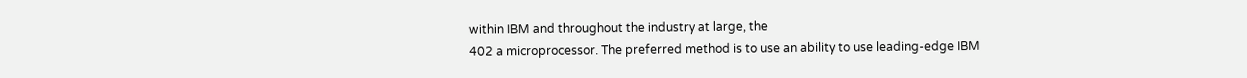within IBM and throughout the industry at large, the
402 a microprocessor. The preferred method is to use an ability to use leading-edge IBM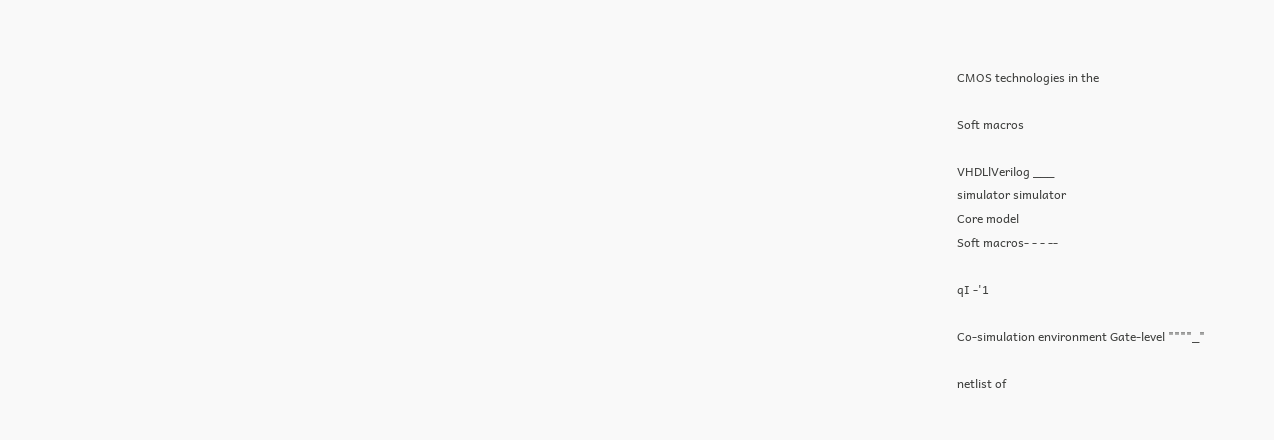CMOS technologies in the

Soft macros

VHDLlVerilog ___
simulator simulator
Core model
Soft macros- - - --

qI -'1

Co-simulation environment Gate-level """"_"

netlist of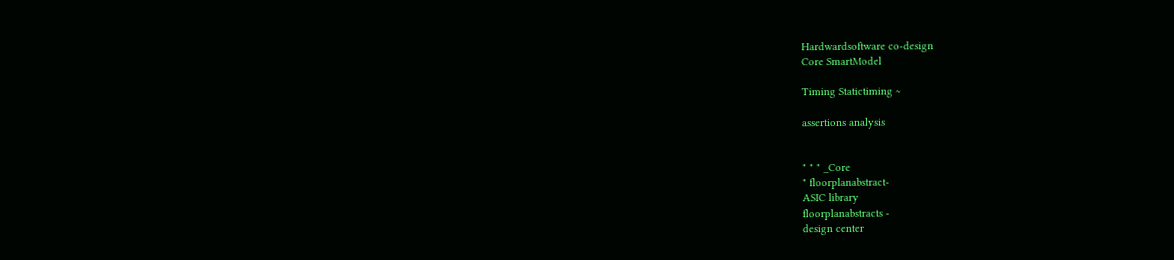Hardwardsoftware co-design
Core SmartModel

Timing Statictiming ~

assertions analysis


" " " _Core
" floorplanabstract-
ASIC library
floorplanabstracts -
design center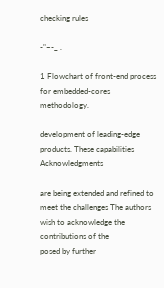checking rules

-"~-_ .

1 Flowchart of front-end process for embedded-cores methodology.

development of leading-edge products. These capabilities Acknowledgments

are being extended and refined to meet the challenges The authors wish to acknowledge the contributions of the
posed by further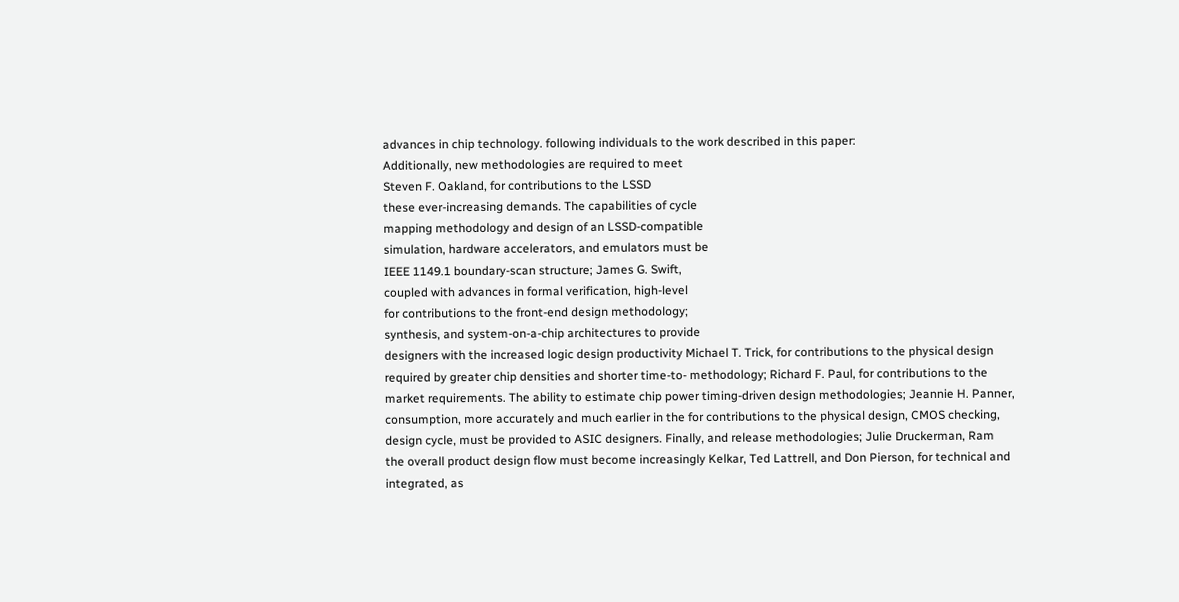advances in chip technology. following individuals to the work described in this paper:
Additionally, new methodologies are required to meet
Steven F. Oakland, for contributions to the LSSD
these ever-increasing demands. The capabilities of cycle
mapping methodology and design of an LSSD-compatible
simulation, hardware accelerators, and emulators must be
IEEE 1149.1 boundary-scan structure; James G. Swift,
coupled with advances in formal verification, high-level
for contributions to the front-end design methodology;
synthesis, and system-on-a-chip architectures to provide
designers with the increased logic design productivity Michael T. Trick, for contributions to the physical design
required by greater chip densities and shorter time-to- methodology; Richard F. Paul, for contributions to the
market requirements. The ability to estimate chip power timing-driven design methodologies; Jeannie H. Panner,
consumption, more accurately and much earlier in the for contributions to the physical design, CMOS checking,
design cycle, must be provided to ASIC designers. Finally, and release methodologies; Julie Druckerman, Ram
the overall product design flow must become increasingly Kelkar, Ted Lattrell, and Don Pierson, for technical and
integrated, as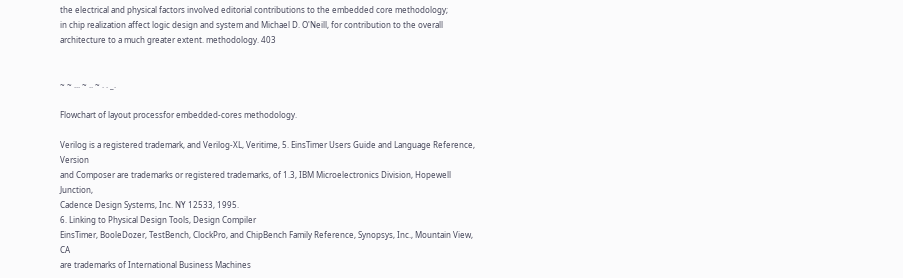the electrical and physical factors involved editorial contributions to the embedded core methodology;
in chip realization affect logic design and system and Michael D. O'Neill, for contribution to the overall
architecture to a much greater extent. methodology. 403


~ ~ ... ~ .. ~ . . _.

Flowchart of layout processfor embedded-cores methodology.

Verilog is a registered trademark, and Verilog-XL, Veritime, 5. EinsTimer Users Guide and Language Reference, Version
and Composer are trademarks or registered trademarks, of 1.3, IBM Microelectronics Division, Hopewell Junction,
Cadence Design Systems, Inc. NY 12533, 1995.
6. Linking to Physical Design Tools, Design Compiler
EinsTimer, BooleDozer, TestBench, ClockPro, and ChipBench Family Reference, Synopsys, Inc., Mountain View, CA
are trademarks of International Business Machines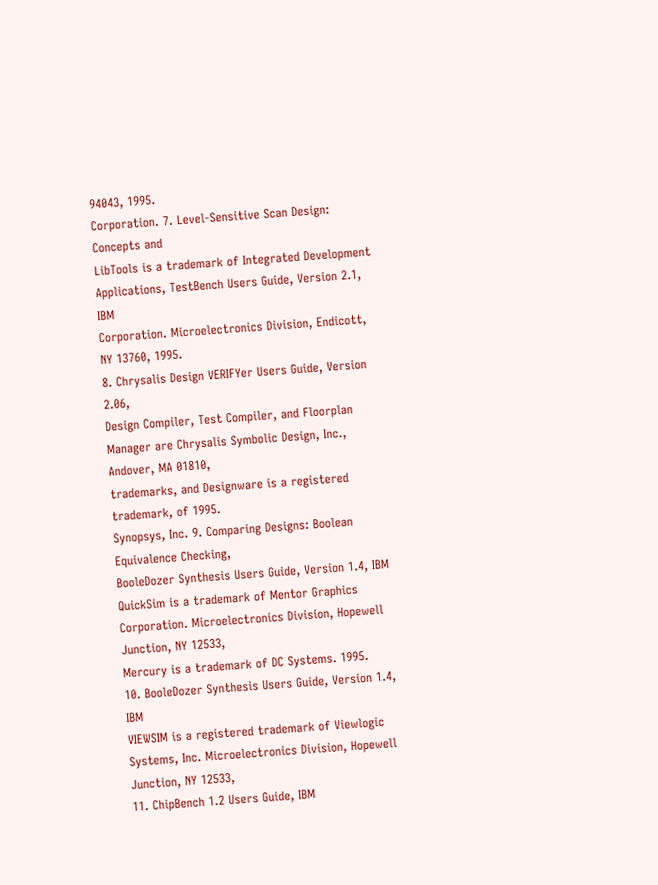94043, 1995.
Corporation. 7. Level-Sensitive Scan Design: Concepts and
LibTools is a trademark of Integrated Development Applications, TestBench Users Guide, Version 2.1, IBM
Corporation. Microelectronics Division, Endicott, NY 13760, 1995.
8. Chrysalis Design VERIFYer Users Guide, Version 2.06,
Design Compiler, Test Compiler, and Floorplan Manager are Chrysalis Symbolic Design, Inc., Andover, MA 01810,
trademarks, and Designware is a registered trademark, of 1995.
Synopsys, Inc. 9. Comparing Designs: Boolean Equivalence Checking,
BooleDozer Synthesis Users Guide, Version 1.4, IBM
QuickSim is a trademark of Mentor Graphics Corporation. Microelectronics Division, Hopewell Junction, NY 12533,
Mercury is a trademark of DC Systems. 1995.
10. BooleDozer Synthesis Users Guide, Version 1.4, IBM
VIEWSIM is a registered trademark of Viewlogic Systems, Inc. Microelectronics Division, Hopewell Junction, NY 12533,
11. ChipBench 1.2 Users Guide, IBM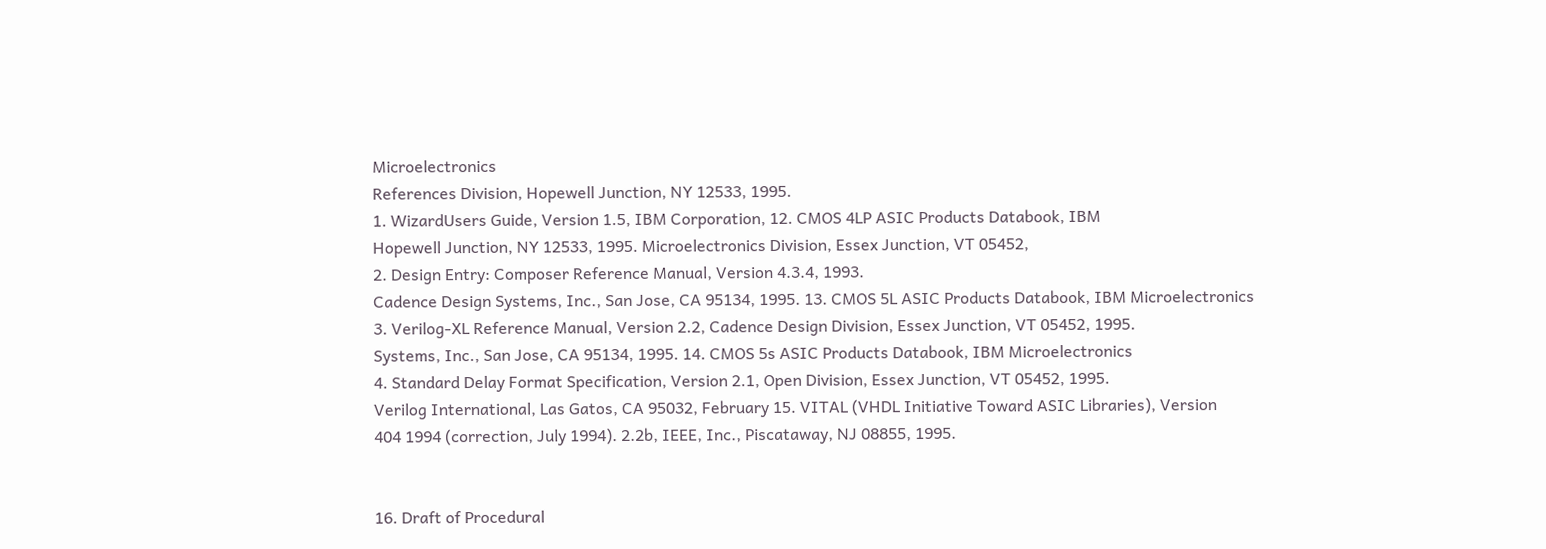Microelectronics
References Division, Hopewell Junction, NY 12533, 1995.
1. WizardUsers Guide, Version 1.5, IBM Corporation, 12. CMOS 4LP ASIC Products Databook, IBM
Hopewell Junction, NY 12533, 1995. Microelectronics Division, Essex Junction, VT 05452,
2. Design Entry: Composer Reference Manual, Version 4.3.4, 1993.
Cadence Design Systems, Inc., San Jose, CA 95134, 1995. 13. CMOS 5L ASIC Products Databook, IBM Microelectronics
3. Verilog-XL Reference Manual, Version 2.2, Cadence Design Division, Essex Junction, VT 05452, 1995.
Systems, Inc., San Jose, CA 95134, 1995. 14. CMOS 5s ASIC Products Databook, IBM Microelectronics
4. Standard Delay Format Specification, Version 2.1, Open Division, Essex Junction, VT 05452, 1995.
Verilog International, Las Gatos, CA 95032, February 15. VITAL (VHDL Initiative Toward ASIC Libraries), Version
404 1994 (correction, July 1994). 2.2b, IEEE, Inc., Piscataway, NJ 08855, 1995.


16. Draft of Procedural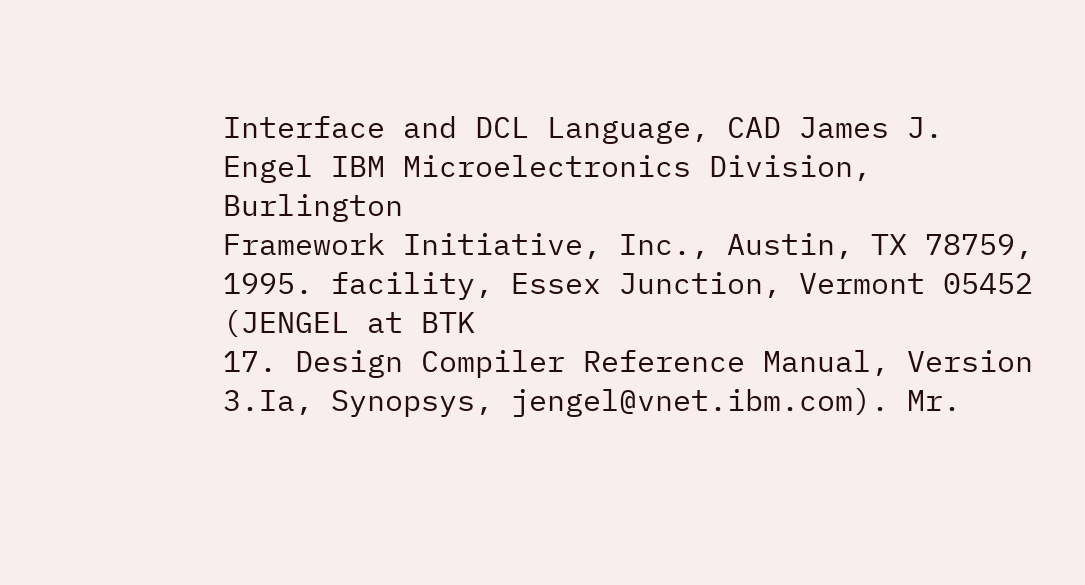Interface and DCL Language, CAD James J. Engel IBM Microelectronics Division, Burlington
Framework Initiative, Inc., Austin, TX 78759, 1995. facility, Essex Junction, Vermont 05452 (JENGEL at BTK
17. Design Compiler Reference Manual, Version 3.Ia, Synopsys, jengel@vnet.ibm.com). Mr.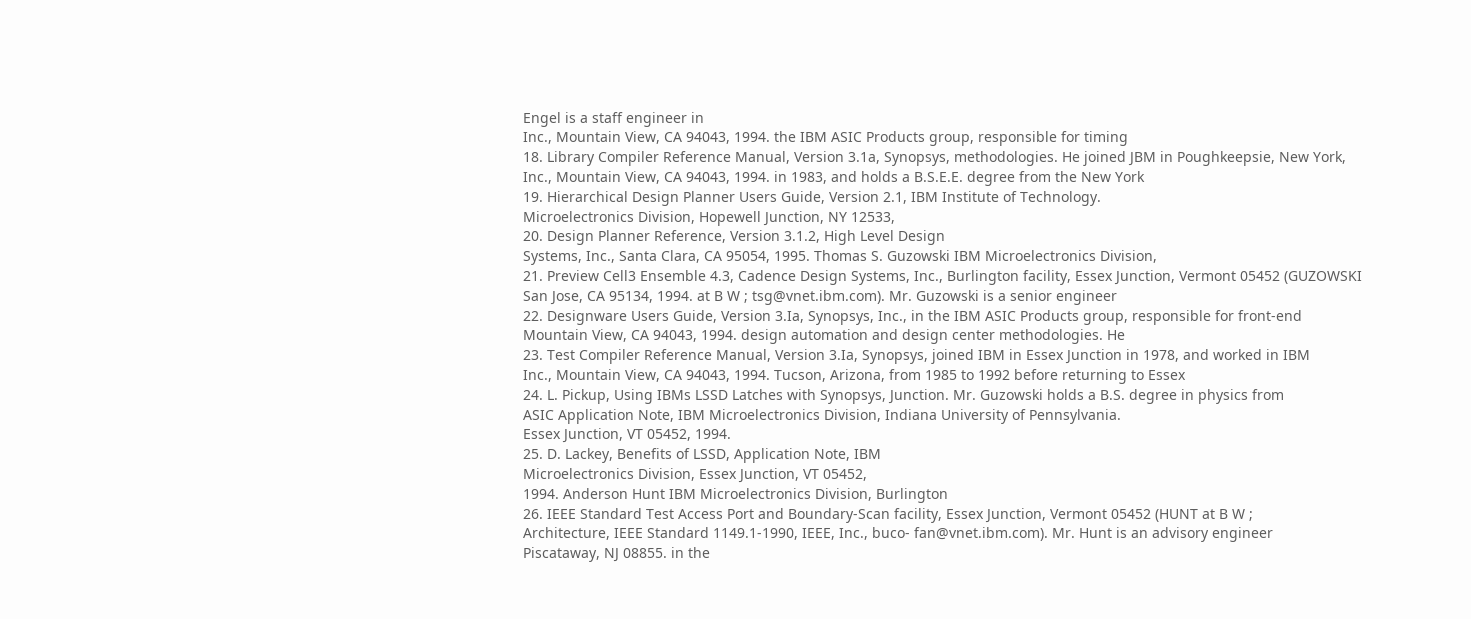Engel is a staff engineer in
Inc., Mountain View, CA 94043, 1994. the IBM ASIC Products group, responsible for timing
18. Library Compiler Reference Manual, Version 3.1a, Synopsys, methodologies. He joined JBM in Poughkeepsie, New York,
Inc., Mountain View, CA 94043, 1994. in 1983, and holds a B.S.E.E. degree from the New York
19. Hierarchical Design Planner Users Guide, Version 2.1, IBM Institute of Technology.
Microelectronics Division, Hopewell Junction, NY 12533,
20. Design Planner Reference, Version 3.1.2, High Level Design
Systems, Inc., Santa Clara, CA 95054, 1995. Thomas S. Guzowski IBM Microelectronics Division,
21. Preview Cell3 Ensemble 4.3, Cadence Design Systems, Inc., Burlington facility, Essex Junction, Vermont 05452 (GUZOWSKI
San Jose, CA 95134, 1994. at B W ; tsg@vnet.ibm.com). Mr. Guzowski is a senior engineer
22. Designware Users Guide, Version 3.Ia, Synopsys, Inc., in the IBM ASIC Products group, responsible for front-end
Mountain View, CA 94043, 1994. design automation and design center methodologies. He
23. Test Compiler Reference Manual, Version 3.Ia, Synopsys, joined IBM in Essex Junction in 1978, and worked in IBM
Inc., Mountain View, CA 94043, 1994. Tucson, Arizona, from 1985 to 1992 before returning to Essex
24. L. Pickup, Using IBMs LSSD Latches with Synopsys, Junction. Mr. Guzowski holds a B.S. degree in physics from
ASIC Application Note, IBM Microelectronics Division, Indiana University of Pennsylvania.
Essex Junction, VT 05452, 1994.
25. D. Lackey, Benefits of LSSD, Application Note, IBM
Microelectronics Division, Essex Junction, VT 05452,
1994. Anderson Hunt IBM Microelectronics Division, Burlington
26. IEEE Standard Test Access Port and Boundary-Scan facility, Essex Junction, Vermont 05452 (HUNT at B W ;
Architecture, IEEE Standard 1149.1-1990, IEEE, Inc., buco- fan@vnet.ibm.com). Mr. Hunt is an advisory engineer
Piscataway, NJ 08855. in the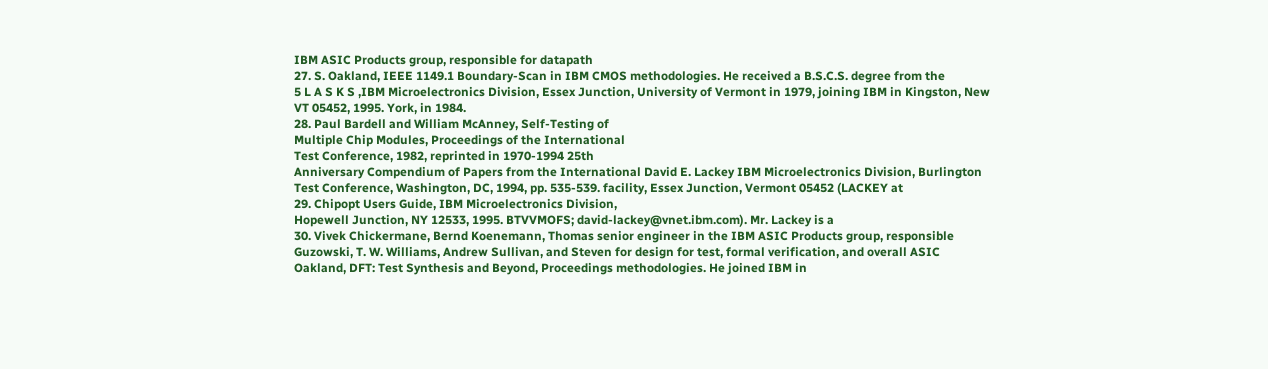IBM ASIC Products group, responsible for datapath
27. S. Oakland, IEEE 1149.1 Boundary-Scan in IBM CMOS methodologies. He received a B.S.C.S. degree from the
5 L A S K S ,IBM Microelectronics Division, Essex Junction, University of Vermont in 1979, joining IBM in Kingston, New
VT 05452, 1995. York, in 1984.
28. Paul Bardell and William McAnney, Self-Testing of
Multiple Chip Modules, Proceedings of the International
Test Conference, 1982, reprinted in 1970-1994 25th
Anniversary Compendium of Papers from the International David E. Lackey IBM Microelectronics Division, Burlington
Test Conference, Washington, DC, 1994, pp. 535-539. facility, Essex Junction, Vermont 05452 (LACKEY at
29. Chipopt Users Guide, IBM Microelectronics Division,
Hopewell Junction, NY 12533, 1995. BTVVMOFS; david-lackey@vnet.ibm.com). Mr. Lackey is a
30. Vivek Chickermane, Bernd Koenemann, Thomas senior engineer in the IBM ASIC Products group, responsible
Guzowski, T. W. Williams, Andrew Sullivan, and Steven for design for test, formal verification, and overall ASIC
Oakland, DFT: Test Synthesis and Beyond, Proceedings methodologies. He joined IBM in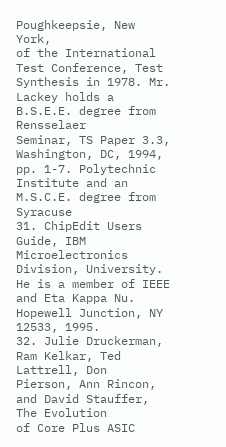Poughkeepsie, New York,
of the International Test Conference, Test Synthesis in 1978. Mr. Lackey holds a B.S.E.E. degree from Rensselaer
Seminar, TS Paper 3.3, Washington, DC, 1994, pp. 1-7. Polytechnic Institute and an M.S.C.E. degree from Syracuse
31. ChipEdit Users Guide, IBM Microelectronics Division, University. He is a member of IEEE and Eta Kappa Nu.
Hopewell Junction, NY 12533, 1995.
32. Julie Druckerman, Ram Kelkar, Ted Lattrell, Don
Pierson, Ann Rincon, and David Stauffer, The Evolution
of Core Plus ASIC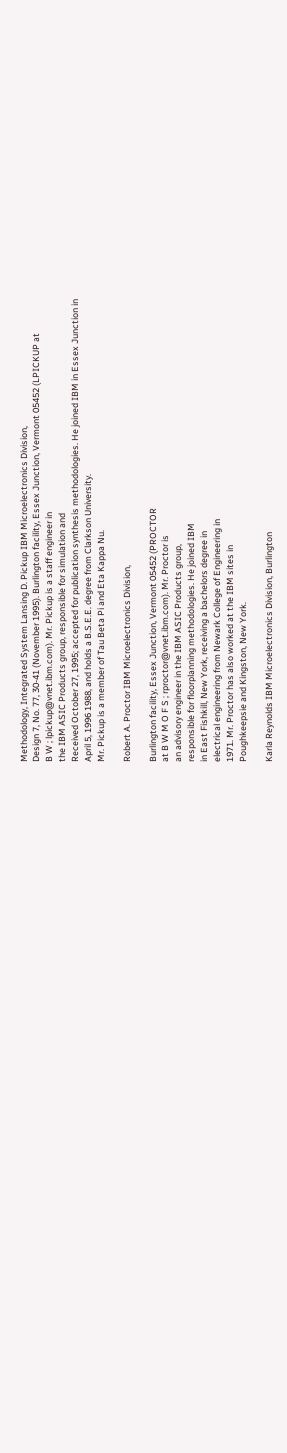Methodology, Integrated System Lansing D. Pickup IBM Microelectronics Division,
Design 7, No. 77, 30-41 (November 1995). Burlington facility, Essex Junction, Vermont 05452 (LPICKUP at
B W ; lpickup@vnet.ibm.com). Mr. Pickup is a staff engineer in
the IBM ASIC Products group, responsible for simulation and
Received October 27, 1995; accepted for publication synthesis methodologies. He joined IBM in Essex Junction in
April 5, 1996 1988, and holds a B.S.E.E. degree from Clarkson University.
Mr. Pickup is a member of Tau Beta Pi and Eta Kappa Nu.

Robert A. Proctor IBM Microelectronics Division,

Burlington facility, Essex Junction, Vermont 05452 (PROCTOR
at B W M O F S ; rproctor@vnet.ibm.com). Mr. Proctor is
an advisory engineer in the IBM ASIC Products group,
responsible for floorplanning methodologies. He joined IBM
in East Fishkill, New York, receiving a bachelors degree in
electrical engineering from Newark College of Engineering in
1971. Mr. Proctor has also worked at the IBM sites in
Poughkeepsie and Kingston, New York.

Karla Reynolds IBM Microelectronics Division, Burlington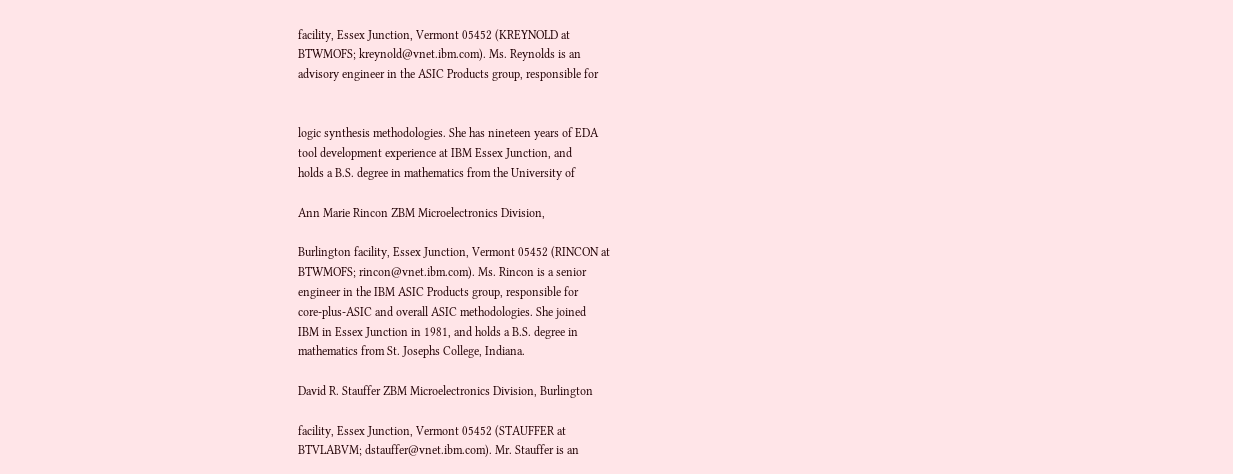facility, Essex Junction, Vermont 05452 (KREYNOLD at
BTWMOFS; kreynold@vnet.ibm.com). Ms. Reynolds is an
advisory engineer in the ASIC Products group, responsible for


logic synthesis methodologies. She has nineteen years of EDA
tool development experience at IBM Essex Junction, and
holds a B.S. degree in mathematics from the University of

Ann Marie Rincon ZBM Microelectronics Division,

Burlington facility, Essex Junction, Vermont 05452 (RINCON at
BTWMOFS; rincon@vnet.ibm.com). Ms. Rincon is a senior
engineer in the IBM ASIC Products group, responsible for
core-plus-ASIC and overall ASIC methodologies. She joined
IBM in Essex Junction in 1981, and holds a B.S. degree in
mathematics from St. Josephs College, Indiana.

David R. Stauffer ZBM Microelectronics Division, Burlington

facility, Essex Junction, Vermont 05452 (STAUFFER at
BTVLABVM; dstauffer@vnet.ibm.com). Mr. Stauffer is an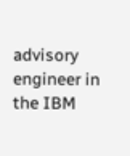advisory engineer in the IBM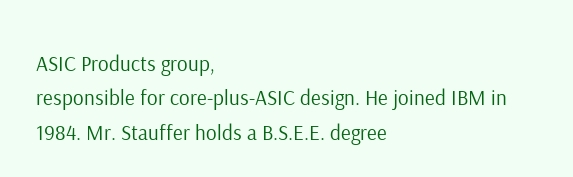ASIC Products group,
responsible for core-plus-ASIC design. He joined IBM in
1984. Mr. Stauffer holds a B.S.E.E. degree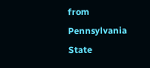from Pennsylvania
State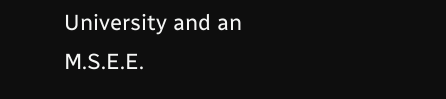University and an M.S.E.E.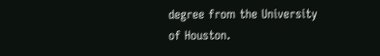degree from the University
of Houston.